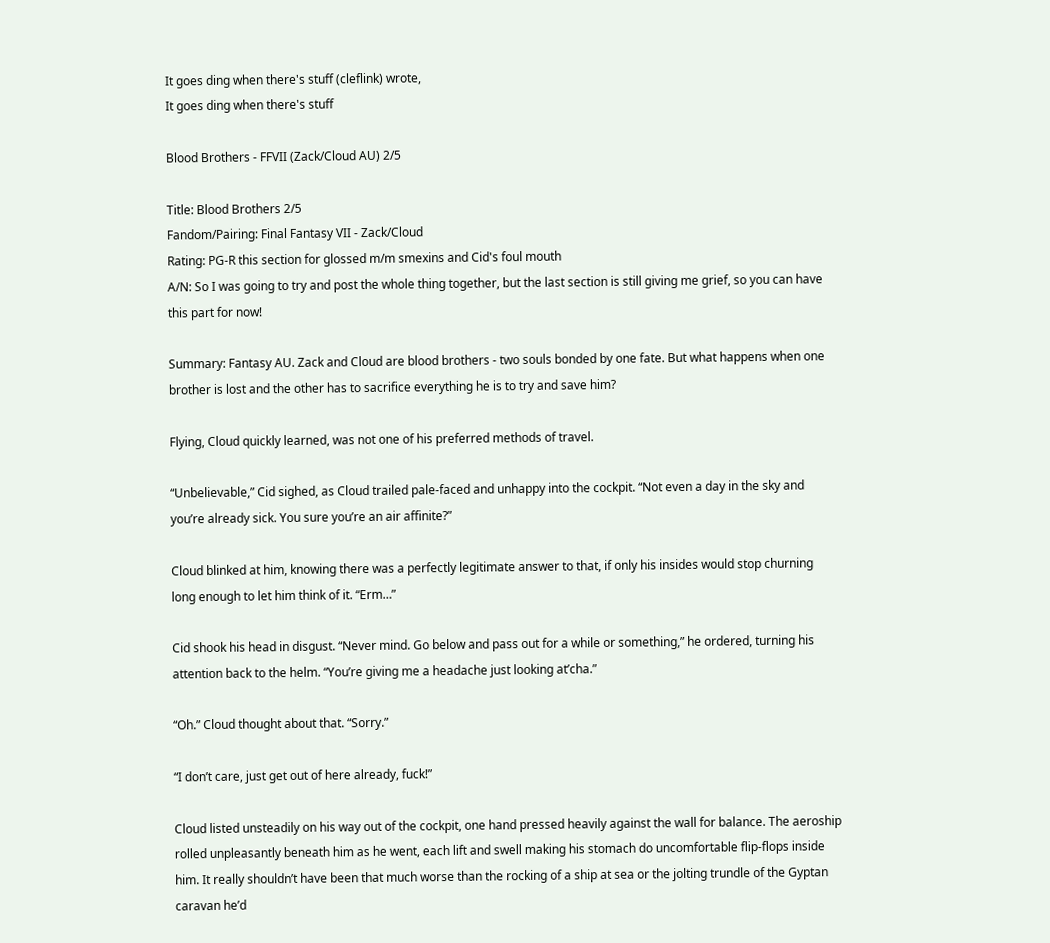It goes ding when there's stuff (cleflink) wrote,
It goes ding when there's stuff

Blood Brothers - FFVII (Zack/Cloud AU) 2/5

Title: Blood Brothers 2/5
Fandom/Pairing: Final Fantasy VII - Zack/Cloud
Rating: PG-R this section for glossed m/m smexins and Cid's foul mouth
A/N: So I was going to try and post the whole thing together, but the last section is still giving me grief, so you can have this part for now!

Summary: Fantasy AU. Zack and Cloud are blood brothers - two souls bonded by one fate. But what happens when one brother is lost and the other has to sacrifice everything he is to try and save him?

Flying, Cloud quickly learned, was not one of his preferred methods of travel.

“Unbelievable,” Cid sighed, as Cloud trailed pale-faced and unhappy into the cockpit. “Not even a day in the sky and you’re already sick. You sure you’re an air affinite?”

Cloud blinked at him, knowing there was a perfectly legitimate answer to that, if only his insides would stop churning long enough to let him think of it. “Erm…”

Cid shook his head in disgust. “Never mind. Go below and pass out for a while or something,” he ordered, turning his attention back to the helm. “You’re giving me a headache just looking at’cha.”

“Oh.” Cloud thought about that. “Sorry.”

“I don’t care, just get out of here already, fuck!”

Cloud listed unsteadily on his way out of the cockpit, one hand pressed heavily against the wall for balance. The aeroship rolled unpleasantly beneath him as he went, each lift and swell making his stomach do uncomfortable flip-flops inside him. It really shouldn’t have been that much worse than the rocking of a ship at sea or the jolting trundle of the Gyptan caravan he’d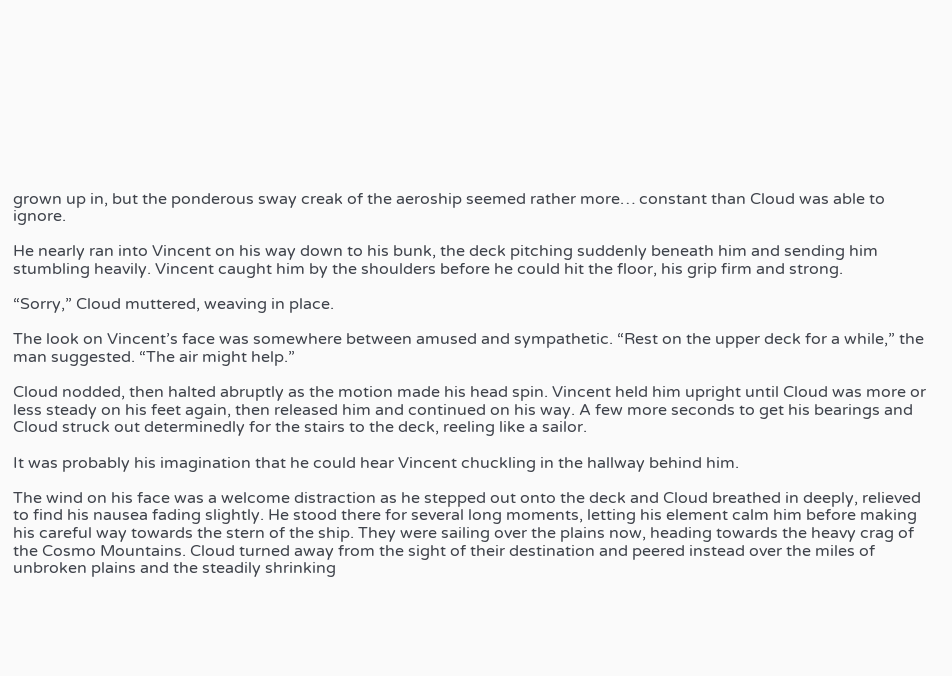grown up in, but the ponderous sway creak of the aeroship seemed rather more… constant than Cloud was able to ignore.

He nearly ran into Vincent on his way down to his bunk, the deck pitching suddenly beneath him and sending him stumbling heavily. Vincent caught him by the shoulders before he could hit the floor, his grip firm and strong.

“Sorry,” Cloud muttered, weaving in place.

The look on Vincent’s face was somewhere between amused and sympathetic. “Rest on the upper deck for a while,” the man suggested. “The air might help.”

Cloud nodded, then halted abruptly as the motion made his head spin. Vincent held him upright until Cloud was more or less steady on his feet again, then released him and continued on his way. A few more seconds to get his bearings and Cloud struck out determinedly for the stairs to the deck, reeling like a sailor.

It was probably his imagination that he could hear Vincent chuckling in the hallway behind him.

The wind on his face was a welcome distraction as he stepped out onto the deck and Cloud breathed in deeply, relieved to find his nausea fading slightly. He stood there for several long moments, letting his element calm him before making his careful way towards the stern of the ship. They were sailing over the plains now, heading towards the heavy crag of the Cosmo Mountains. Cloud turned away from the sight of their destination and peered instead over the miles of unbroken plains and the steadily shrinking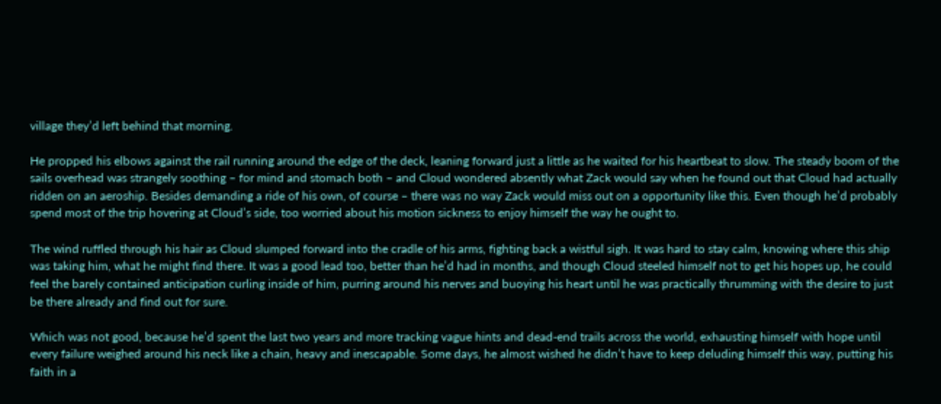village they’d left behind that morning.

He propped his elbows against the rail running around the edge of the deck, leaning forward just a little as he waited for his heartbeat to slow. The steady boom of the sails overhead was strangely soothing – for mind and stomach both – and Cloud wondered absently what Zack would say when he found out that Cloud had actually ridden on an aeroship. Besides demanding a ride of his own, of course – there was no way Zack would miss out on a opportunity like this. Even though he’d probably spend most of the trip hovering at Cloud’s side, too worried about his motion sickness to enjoy himself the way he ought to.

The wind ruffled through his hair as Cloud slumped forward into the cradle of his arms, fighting back a wistful sigh. It was hard to stay calm, knowing where this ship was taking him, what he might find there. It was a good lead too, better than he’d had in months, and though Cloud steeled himself not to get his hopes up, he could feel the barely contained anticipation curling inside of him, purring around his nerves and buoying his heart until he was practically thrumming with the desire to just be there already and find out for sure.

Which was not good, because he’d spent the last two years and more tracking vague hints and dead-end trails across the world, exhausting himself with hope until every failure weighed around his neck like a chain, heavy and inescapable. Some days, he almost wished he didn’t have to keep deluding himself this way, putting his faith in a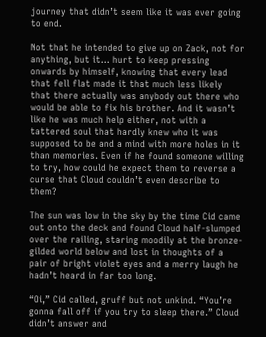journey that didn’t seem like it was ever going to end.

Not that he intended to give up on Zack, not for anything, but it… hurt to keep pressing onwards by himself, knowing that every lead that fell flat made it that much less likely that there actually was anybody out there who would be able to fix his brother. And it wasn’t like he was much help either, not with a tattered soul that hardly knew who it was supposed to be and a mind with more holes in it than memories. Even if he found someone willing to try, how could he expect them to reverse a curse that Cloud couldn’t even describe to them?

The sun was low in the sky by the time Cid came out onto the deck and found Cloud half-slumped over the railing, staring moodily at the bronze-gilded world below and lost in thoughts of a pair of bright violet eyes and a merry laugh he hadn’t heard in far too long.

“Oi,” Cid called, gruff but not unkind. “You’re gonna fall off if you try to sleep there.” Cloud didn’t answer and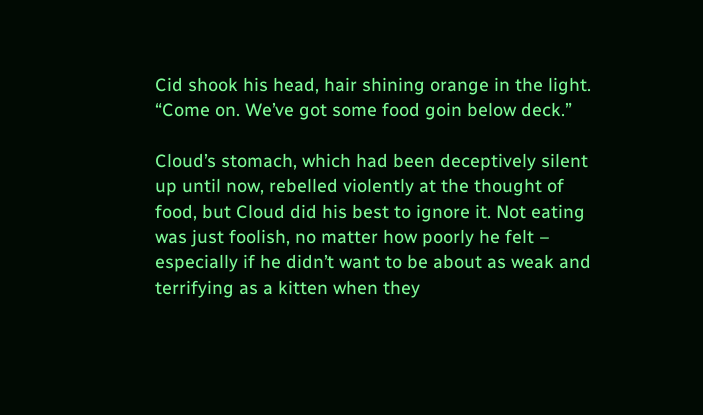Cid shook his head, hair shining orange in the light. “Come on. We’ve got some food goin below deck.”

Cloud’s stomach, which had been deceptively silent up until now, rebelled violently at the thought of food, but Cloud did his best to ignore it. Not eating was just foolish, no matter how poorly he felt – especially if he didn’t want to be about as weak and terrifying as a kitten when they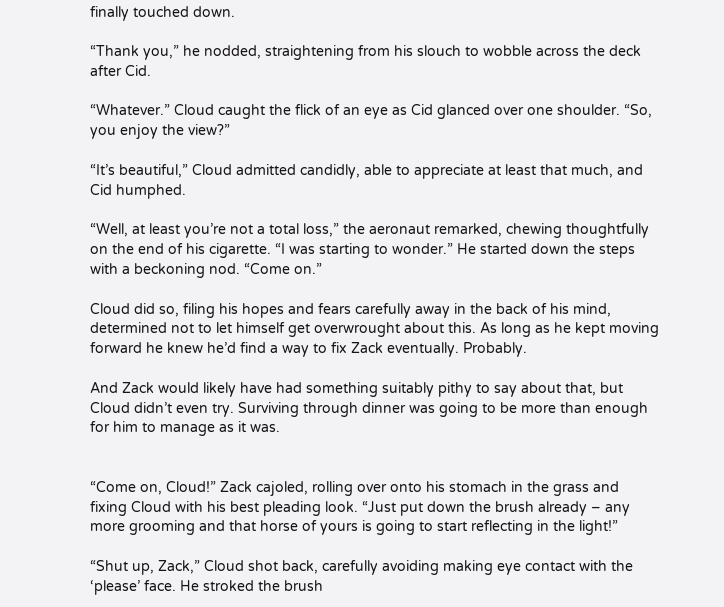finally touched down.

“Thank you,” he nodded, straightening from his slouch to wobble across the deck after Cid.

“Whatever.” Cloud caught the flick of an eye as Cid glanced over one shoulder. “So, you enjoy the view?”

“It’s beautiful,” Cloud admitted candidly, able to appreciate at least that much, and Cid humphed.

“Well, at least you’re not a total loss,” the aeronaut remarked, chewing thoughtfully on the end of his cigarette. “I was starting to wonder.” He started down the steps with a beckoning nod. “Come on.”

Cloud did so, filing his hopes and fears carefully away in the back of his mind, determined not to let himself get overwrought about this. As long as he kept moving forward he knew he’d find a way to fix Zack eventually. Probably.

And Zack would likely have had something suitably pithy to say about that, but Cloud didn’t even try. Surviving through dinner was going to be more than enough for him to manage as it was.


“Come on, Cloud!” Zack cajoled, rolling over onto his stomach in the grass and fixing Cloud with his best pleading look. “Just put down the brush already – any more grooming and that horse of yours is going to start reflecting in the light!”

“Shut up, Zack,” Cloud shot back, carefully avoiding making eye contact with the ‘please’ face. He stroked the brush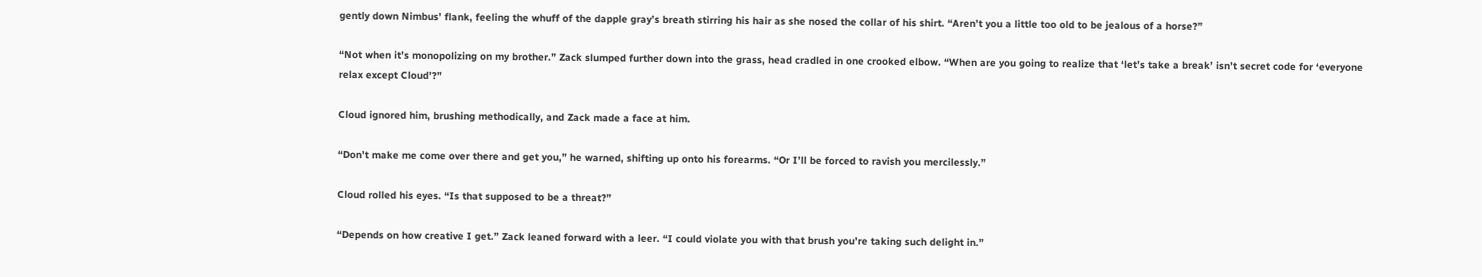gently down Nimbus’ flank, feeling the whuff of the dapple gray’s breath stirring his hair as she nosed the collar of his shirt. “Aren’t you a little too old to be jealous of a horse?”

“Not when it’s monopolizing on my brother.” Zack slumped further down into the grass, head cradled in one crooked elbow. “When are you going to realize that ‘let’s take a break’ isn’t secret code for ‘everyone relax except Cloud’?”

Cloud ignored him, brushing methodically, and Zack made a face at him.

“Don’t make me come over there and get you,” he warned, shifting up onto his forearms. “Or I’ll be forced to ravish you mercilessly.”

Cloud rolled his eyes. “Is that supposed to be a threat?”

“Depends on how creative I get.” Zack leaned forward with a leer. “I could violate you with that brush you’re taking such delight in.”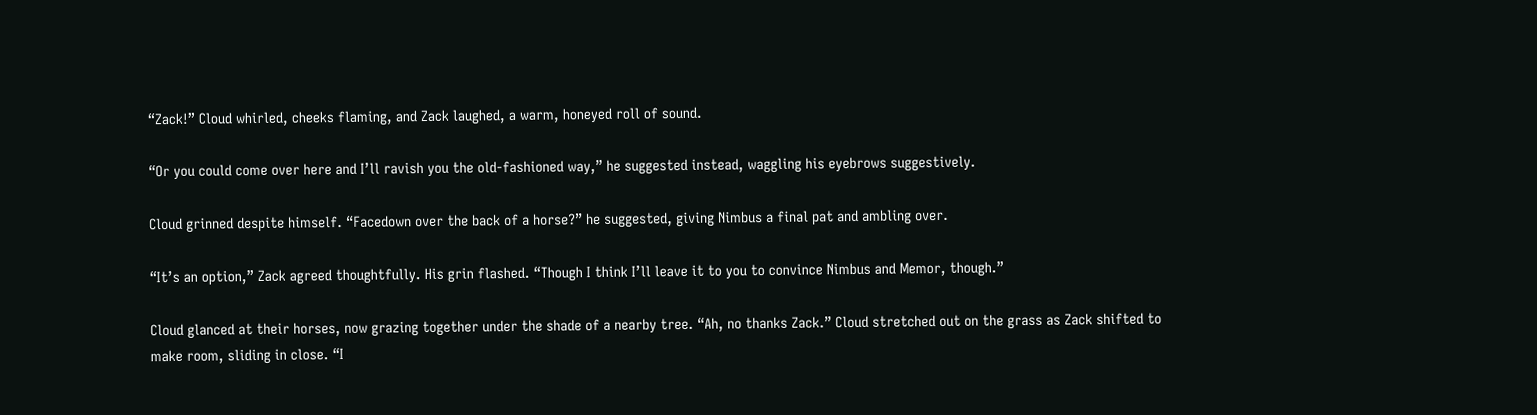“Zack!” Cloud whirled, cheeks flaming, and Zack laughed, a warm, honeyed roll of sound.

“Or you could come over here and I’ll ravish you the old-fashioned way,” he suggested instead, waggling his eyebrows suggestively.

Cloud grinned despite himself. “Facedown over the back of a horse?” he suggested, giving Nimbus a final pat and ambling over.

“It’s an option,” Zack agreed thoughtfully. His grin flashed. “Though I think I’ll leave it to you to convince Nimbus and Memor, though.”

Cloud glanced at their horses, now grazing together under the shade of a nearby tree. “Ah, no thanks Zack.” Cloud stretched out on the grass as Zack shifted to make room, sliding in close. “I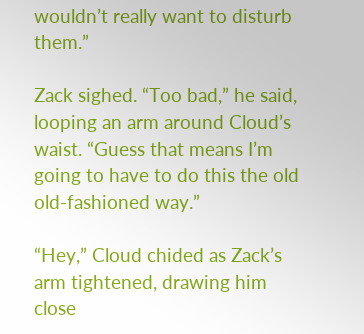wouldn’t really want to disturb them.”

Zack sighed. “Too bad,” he said, looping an arm around Cloud’s waist. “Guess that means I’m going to have to do this the old old-fashioned way.”

“Hey,” Cloud chided as Zack’s arm tightened, drawing him close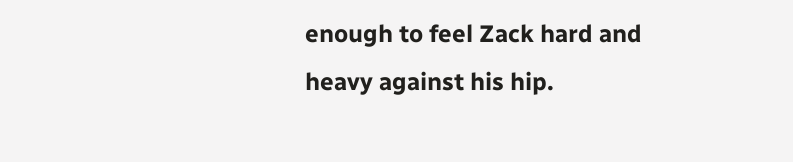enough to feel Zack hard and heavy against his hip.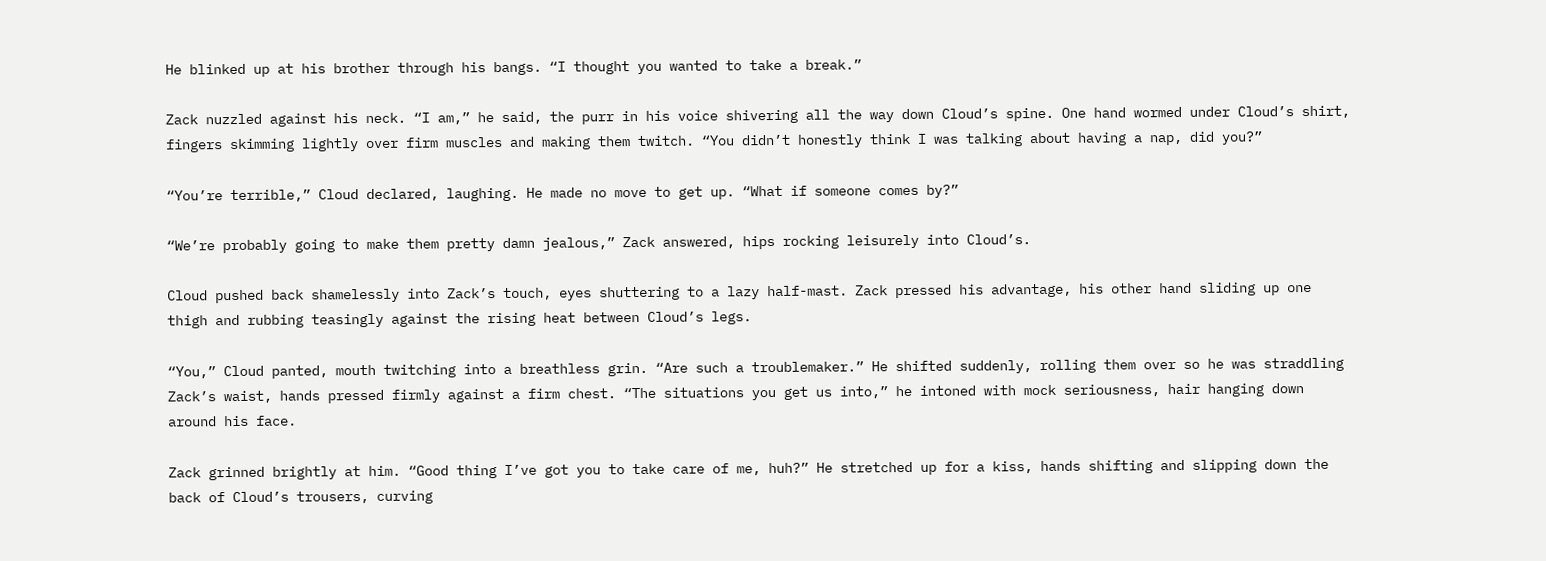He blinked up at his brother through his bangs. “I thought you wanted to take a break.”

Zack nuzzled against his neck. “I am,” he said, the purr in his voice shivering all the way down Cloud’s spine. One hand wormed under Cloud’s shirt, fingers skimming lightly over firm muscles and making them twitch. “You didn’t honestly think I was talking about having a nap, did you?”

“You’re terrible,” Cloud declared, laughing. He made no move to get up. “What if someone comes by?”

“We’re probably going to make them pretty damn jealous,” Zack answered, hips rocking leisurely into Cloud’s.

Cloud pushed back shamelessly into Zack’s touch, eyes shuttering to a lazy half-mast. Zack pressed his advantage, his other hand sliding up one thigh and rubbing teasingly against the rising heat between Cloud’s legs.

“You,” Cloud panted, mouth twitching into a breathless grin. “Are such a troublemaker.” He shifted suddenly, rolling them over so he was straddling Zack’s waist, hands pressed firmly against a firm chest. “The situations you get us into,” he intoned with mock seriousness, hair hanging down around his face.

Zack grinned brightly at him. “Good thing I’ve got you to take care of me, huh?” He stretched up for a kiss, hands shifting and slipping down the back of Cloud’s trousers, curving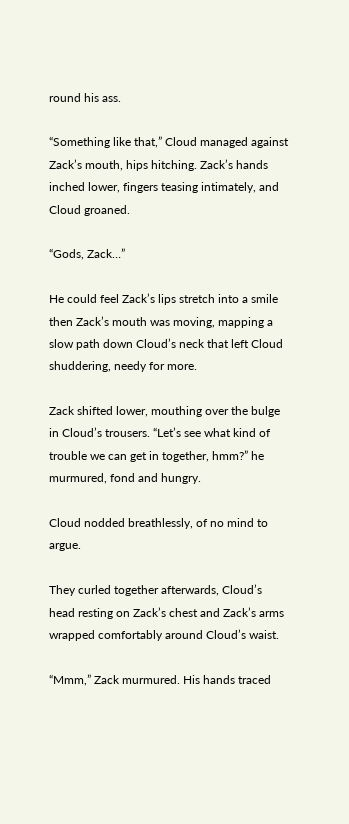round his ass.

“Something like that,” Cloud managed against Zack’s mouth, hips hitching. Zack’s hands inched lower, fingers teasing intimately, and Cloud groaned.

“Gods, Zack…”

He could feel Zack’s lips stretch into a smile then Zack’s mouth was moving, mapping a slow path down Cloud’s neck that left Cloud shuddering, needy for more.

Zack shifted lower, mouthing over the bulge in Cloud’s trousers. “Let’s see what kind of trouble we can get in together, hmm?” he murmured, fond and hungry.

Cloud nodded breathlessly, of no mind to argue.

They curled together afterwards, Cloud’s head resting on Zack’s chest and Zack’s arms wrapped comfortably around Cloud’s waist.

“Mmm,” Zack murmured. His hands traced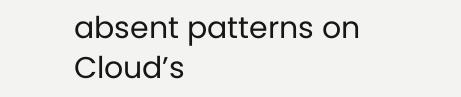absent patterns on Cloud’s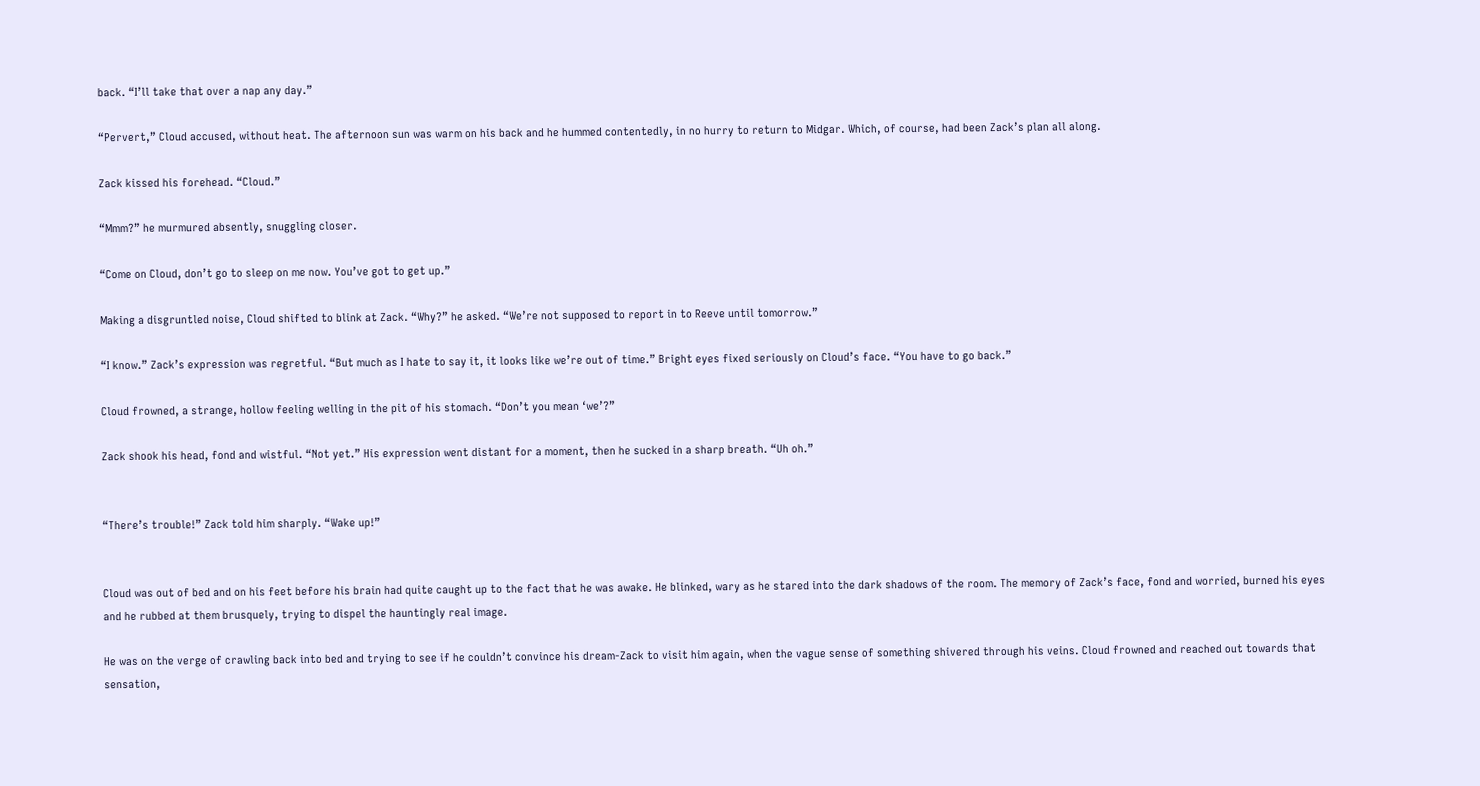back. “I’ll take that over a nap any day.”

“Pervert,” Cloud accused, without heat. The afternoon sun was warm on his back and he hummed contentedly, in no hurry to return to Midgar. Which, of course, had been Zack’s plan all along.

Zack kissed his forehead. “Cloud.”

“Mmm?” he murmured absently, snuggling closer.

“Come on Cloud, don’t go to sleep on me now. You’ve got to get up.”

Making a disgruntled noise, Cloud shifted to blink at Zack. “Why?” he asked. “We’re not supposed to report in to Reeve until tomorrow.”

“I know.” Zack’s expression was regretful. “But much as I hate to say it, it looks like we’re out of time.” Bright eyes fixed seriously on Cloud’s face. “You have to go back.”

Cloud frowned, a strange, hollow feeling welling in the pit of his stomach. “Don’t you mean ‘we’?”

Zack shook his head, fond and wistful. “Not yet.” His expression went distant for a moment, then he sucked in a sharp breath. “Uh oh.”


“There’s trouble!” Zack told him sharply. “Wake up!”


Cloud was out of bed and on his feet before his brain had quite caught up to the fact that he was awake. He blinked, wary as he stared into the dark shadows of the room. The memory of Zack’s face, fond and worried, burned his eyes and he rubbed at them brusquely, trying to dispel the hauntingly real image.

He was on the verge of crawling back into bed and trying to see if he couldn’t convince his dream-Zack to visit him again, when the vague sense of something shivered through his veins. Cloud frowned and reached out towards that sensation,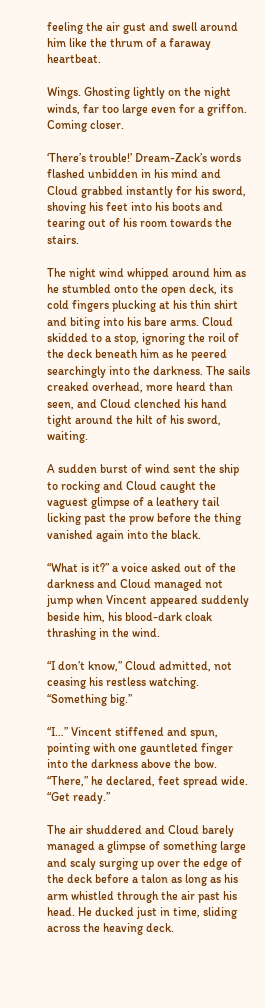feeling the air gust and swell around him like the thrum of a faraway heartbeat.

Wings. Ghosting lightly on the night winds, far too large even for a griffon. Coming closer.

‘There’s trouble!’ Dream-Zack’s words flashed unbidden in his mind and Cloud grabbed instantly for his sword, shoving his feet into his boots and tearing out of his room towards the stairs.

The night wind whipped around him as he stumbled onto the open deck, its cold fingers plucking at his thin shirt and biting into his bare arms. Cloud skidded to a stop, ignoring the roil of the deck beneath him as he peered searchingly into the darkness. The sails creaked overhead, more heard than seen, and Cloud clenched his hand tight around the hilt of his sword, waiting.

A sudden burst of wind sent the ship to rocking and Cloud caught the vaguest glimpse of a leathery tail licking past the prow before the thing vanished again into the black.

“What is it?” a voice asked out of the darkness and Cloud managed not jump when Vincent appeared suddenly beside him, his blood-dark cloak thrashing in the wind.

“I don’t know,” Cloud admitted, not ceasing his restless watching. “Something big.”

“I…” Vincent stiffened and spun, pointing with one gauntleted finger into the darkness above the bow. “There,” he declared, feet spread wide. “Get ready.”

The air shuddered and Cloud barely managed a glimpse of something large and scaly surging up over the edge of the deck before a talon as long as his arm whistled through the air past his head. He ducked just in time, sliding across the heaving deck.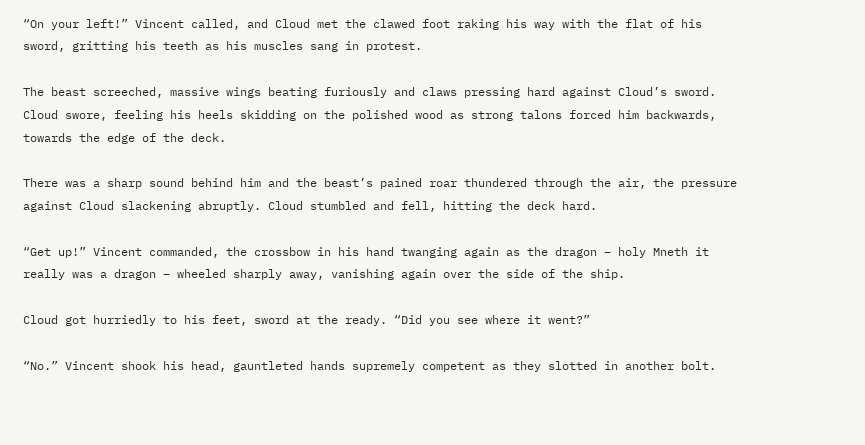“On your left!” Vincent called, and Cloud met the clawed foot raking his way with the flat of his sword, gritting his teeth as his muscles sang in protest.

The beast screeched, massive wings beating furiously and claws pressing hard against Cloud’s sword. Cloud swore, feeling his heels skidding on the polished wood as strong talons forced him backwards, towards the edge of the deck.

There was a sharp sound behind him and the beast’s pained roar thundered through the air, the pressure against Cloud slackening abruptly. Cloud stumbled and fell, hitting the deck hard.

“Get up!” Vincent commanded, the crossbow in his hand twanging again as the dragon – holy Mneth it really was a dragon – wheeled sharply away, vanishing again over the side of the ship.

Cloud got hurriedly to his feet, sword at the ready. “Did you see where it went?”

“No.” Vincent shook his head, gauntleted hands supremely competent as they slotted in another bolt.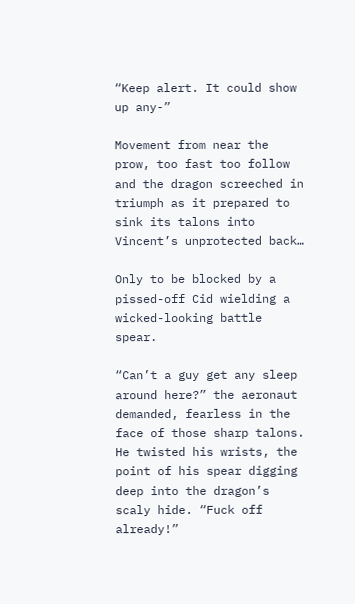“Keep alert. It could show up any-”

Movement from near the prow, too fast too follow and the dragon screeched in triumph as it prepared to sink its talons into Vincent’s unprotected back…

Only to be blocked by a pissed-off Cid wielding a wicked-looking battle spear.

“Can’t a guy get any sleep around here?” the aeronaut demanded, fearless in the face of those sharp talons. He twisted his wrists, the point of his spear digging deep into the dragon’s scaly hide. “Fuck off already!”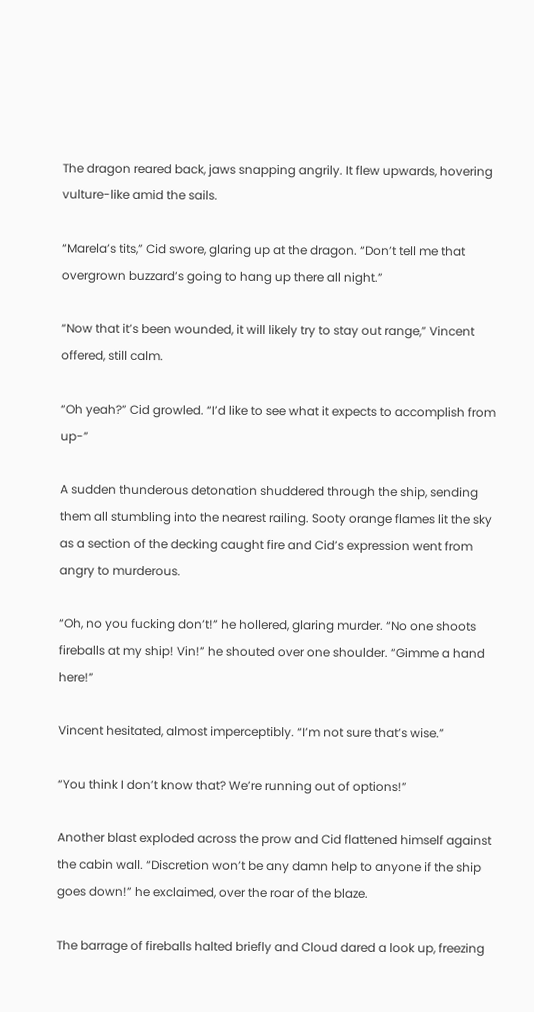The dragon reared back, jaws snapping angrily. It flew upwards, hovering vulture-like amid the sails.

“Marela’s tits,” Cid swore, glaring up at the dragon. “Don’t tell me that overgrown buzzard’s going to hang up there all night.”

“Now that it’s been wounded, it will likely try to stay out range,” Vincent offered, still calm.

“Oh yeah?” Cid growled. “I’d like to see what it expects to accomplish from up-”

A sudden thunderous detonation shuddered through the ship, sending them all stumbling into the nearest railing. Sooty orange flames lit the sky as a section of the decking caught fire and Cid’s expression went from angry to murderous.

“Oh, no you fucking don’t!” he hollered, glaring murder. “No one shoots fireballs at my ship! Vin!” he shouted over one shoulder. “Gimme a hand here!”

Vincent hesitated, almost imperceptibly. “I’m not sure that’s wise.”

“You think I don’t know that? We’re running out of options!”

Another blast exploded across the prow and Cid flattened himself against the cabin wall. “Discretion won’t be any damn help to anyone if the ship goes down!” he exclaimed, over the roar of the blaze.

The barrage of fireballs halted briefly and Cloud dared a look up, freezing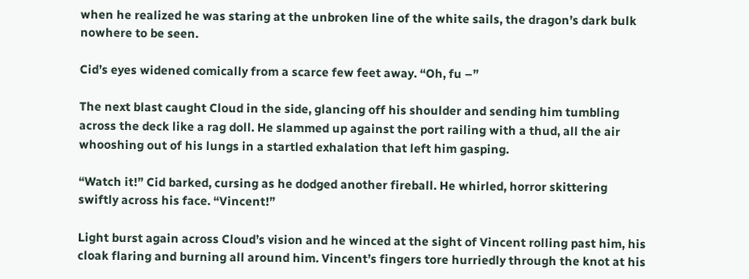when he realized he was staring at the unbroken line of the white sails, the dragon’s dark bulk nowhere to be seen.

Cid’s eyes widened comically from a scarce few feet away. “Oh, fu –”

The next blast caught Cloud in the side, glancing off his shoulder and sending him tumbling across the deck like a rag doll. He slammed up against the port railing with a thud, all the air whooshing out of his lungs in a startled exhalation that left him gasping.

“Watch it!” Cid barked, cursing as he dodged another fireball. He whirled, horror skittering swiftly across his face. “Vincent!”

Light burst again across Cloud’s vision and he winced at the sight of Vincent rolling past him, his cloak flaring and burning all around him. Vincent’s fingers tore hurriedly through the knot at his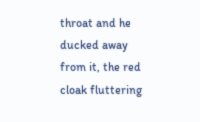throat and he ducked away from it, the red cloak fluttering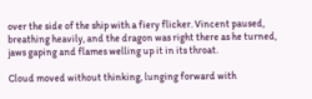over the side of the ship with a fiery flicker. Vincent paused, breathing heavily, and the dragon was right there as he turned, jaws gaping and flames welling up it in its throat.

Cloud moved without thinking, lunging forward with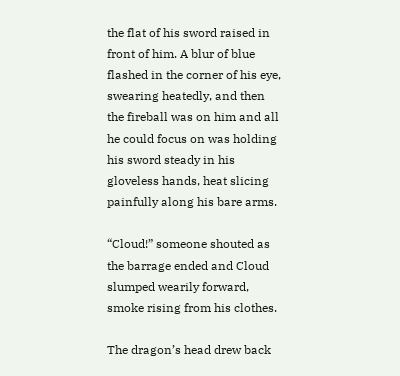the flat of his sword raised in front of him. A blur of blue flashed in the corner of his eye, swearing heatedly, and then the fireball was on him and all he could focus on was holding his sword steady in his gloveless hands, heat slicing painfully along his bare arms.

“Cloud!” someone shouted as the barrage ended and Cloud slumped wearily forward, smoke rising from his clothes.

The dragon’s head drew back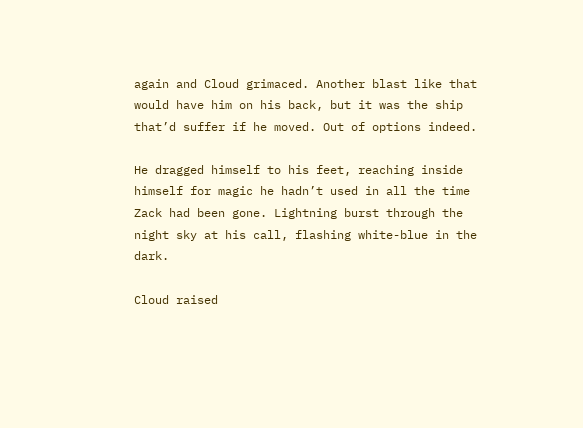again and Cloud grimaced. Another blast like that would have him on his back, but it was the ship that’d suffer if he moved. Out of options indeed.

He dragged himself to his feet, reaching inside himself for magic he hadn’t used in all the time Zack had been gone. Lightning burst through the night sky at his call, flashing white-blue in the dark.

Cloud raised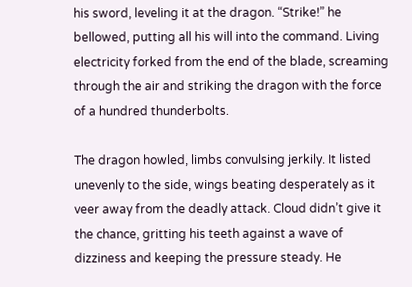his sword, leveling it at the dragon. “Strike!” he bellowed, putting all his will into the command. Living electricity forked from the end of the blade, screaming through the air and striking the dragon with the force of a hundred thunderbolts.

The dragon howled, limbs convulsing jerkily. It listed unevenly to the side, wings beating desperately as it veer away from the deadly attack. Cloud didn’t give it the chance, gritting his teeth against a wave of dizziness and keeping the pressure steady. He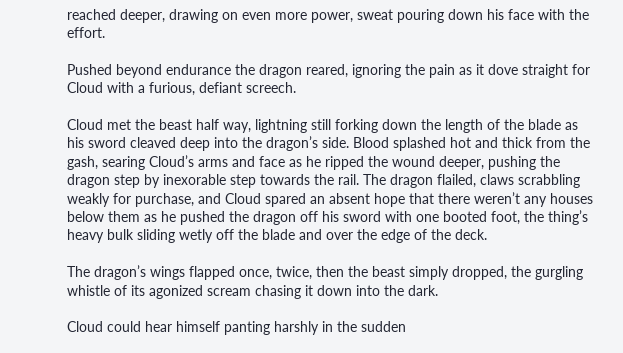reached deeper, drawing on even more power, sweat pouring down his face with the effort.

Pushed beyond endurance the dragon reared, ignoring the pain as it dove straight for Cloud with a furious, defiant screech.

Cloud met the beast half way, lightning still forking down the length of the blade as his sword cleaved deep into the dragon’s side. Blood splashed hot and thick from the gash, searing Cloud’s arms and face as he ripped the wound deeper, pushing the dragon step by inexorable step towards the rail. The dragon flailed, claws scrabbling weakly for purchase, and Cloud spared an absent hope that there weren’t any houses below them as he pushed the dragon off his sword with one booted foot, the thing’s heavy bulk sliding wetly off the blade and over the edge of the deck.

The dragon’s wings flapped once, twice, then the beast simply dropped, the gurgling whistle of its agonized scream chasing it down into the dark.

Cloud could hear himself panting harshly in the sudden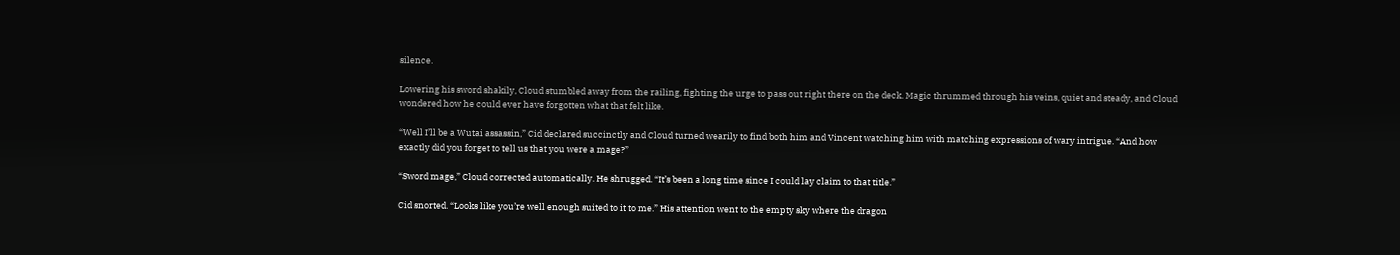silence.

Lowering his sword shakily, Cloud stumbled away from the railing, fighting the urge to pass out right there on the deck. Magic thrummed through his veins, quiet and steady, and Cloud wondered how he could ever have forgotten what that felt like.

“Well I’ll be a Wutai assassin,” Cid declared succinctly and Cloud turned wearily to find both him and Vincent watching him with matching expressions of wary intrigue. “And how exactly did you forget to tell us that you were a mage?”

“Sword mage,” Cloud corrected automatically. He shrugged. “It’s been a long time since I could lay claim to that title.”

Cid snorted. “Looks like you’re well enough suited to it to me.” His attention went to the empty sky where the dragon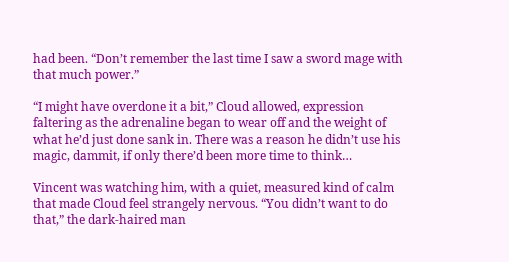had been. “Don’t remember the last time I saw a sword mage with that much power.”

“I might have overdone it a bit,” Cloud allowed, expression faltering as the adrenaline began to wear off and the weight of what he’d just done sank in. There was a reason he didn’t use his magic, dammit, if only there’d been more time to think…

Vincent was watching him, with a quiet, measured kind of calm that made Cloud feel strangely nervous. “You didn’t want to do that,” the dark-haired man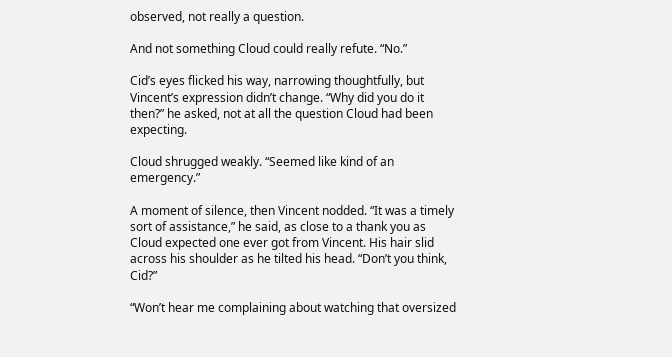observed, not really a question.

And not something Cloud could really refute. “No.”

Cid’s eyes flicked his way, narrowing thoughtfully, but Vincent’s expression didn’t change. “Why did you do it then?” he asked, not at all the question Cloud had been expecting.

Cloud shrugged weakly. “Seemed like kind of an emergency.”

A moment of silence, then Vincent nodded. “It was a timely sort of assistance,” he said, as close to a thank you as Cloud expected one ever got from Vincent. His hair slid across his shoulder as he tilted his head. “Don’t you think, Cid?”

“Won’t hear me complaining about watching that oversized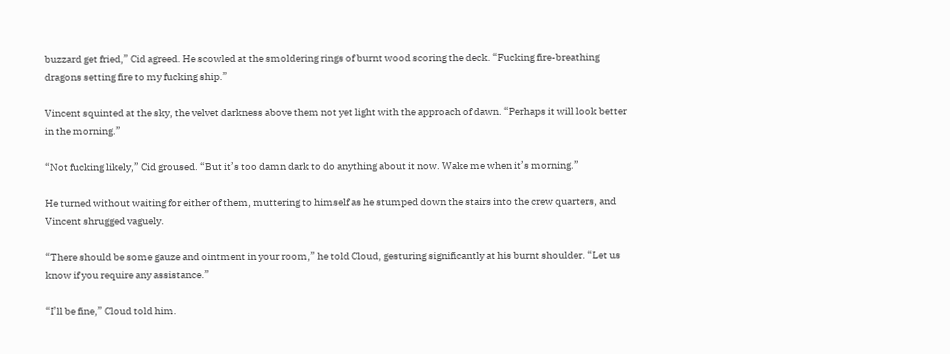buzzard get fried,” Cid agreed. He scowled at the smoldering rings of burnt wood scoring the deck. “Fucking fire-breathing dragons setting fire to my fucking ship.”

Vincent squinted at the sky, the velvet darkness above them not yet light with the approach of dawn. “Perhaps it will look better in the morning.”

“Not fucking likely,” Cid groused. “But it’s too damn dark to do anything about it now. Wake me when it’s morning.”

He turned without waiting for either of them, muttering to himself as he stumped down the stairs into the crew quarters, and Vincent shrugged vaguely.

“There should be some gauze and ointment in your room,” he told Cloud, gesturing significantly at his burnt shoulder. “Let us know if you require any assistance.”

“I’ll be fine,” Cloud told him.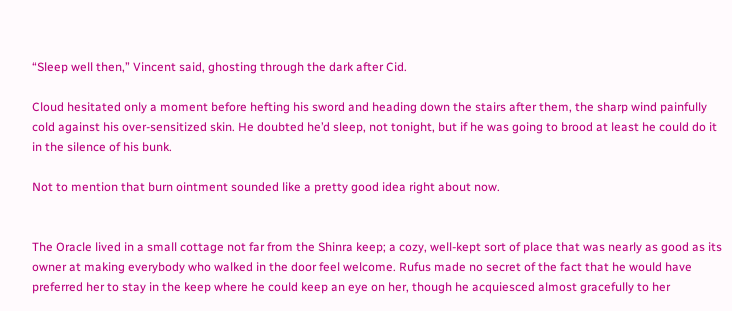“Sleep well then,” Vincent said, ghosting through the dark after Cid.

Cloud hesitated only a moment before hefting his sword and heading down the stairs after them, the sharp wind painfully cold against his over-sensitized skin. He doubted he’d sleep, not tonight, but if he was going to brood at least he could do it in the silence of his bunk.

Not to mention that burn ointment sounded like a pretty good idea right about now.


The Oracle lived in a small cottage not far from the Shinra keep; a cozy, well-kept sort of place that was nearly as good as its owner at making everybody who walked in the door feel welcome. Rufus made no secret of the fact that he would have preferred her to stay in the keep where he could keep an eye on her, though he acquiesced almost gracefully to her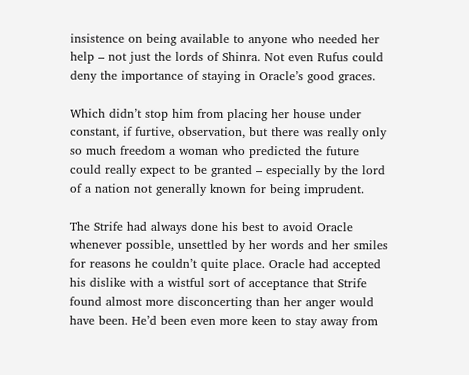insistence on being available to anyone who needed her help – not just the lords of Shinra. Not even Rufus could deny the importance of staying in Oracle’s good graces.

Which didn’t stop him from placing her house under constant, if furtive, observation, but there was really only so much freedom a woman who predicted the future could really expect to be granted – especially by the lord of a nation not generally known for being imprudent.

The Strife had always done his best to avoid Oracle whenever possible, unsettled by her words and her smiles for reasons he couldn’t quite place. Oracle had accepted his dislike with a wistful sort of acceptance that Strife found almost more disconcerting than her anger would have been. He’d been even more keen to stay away from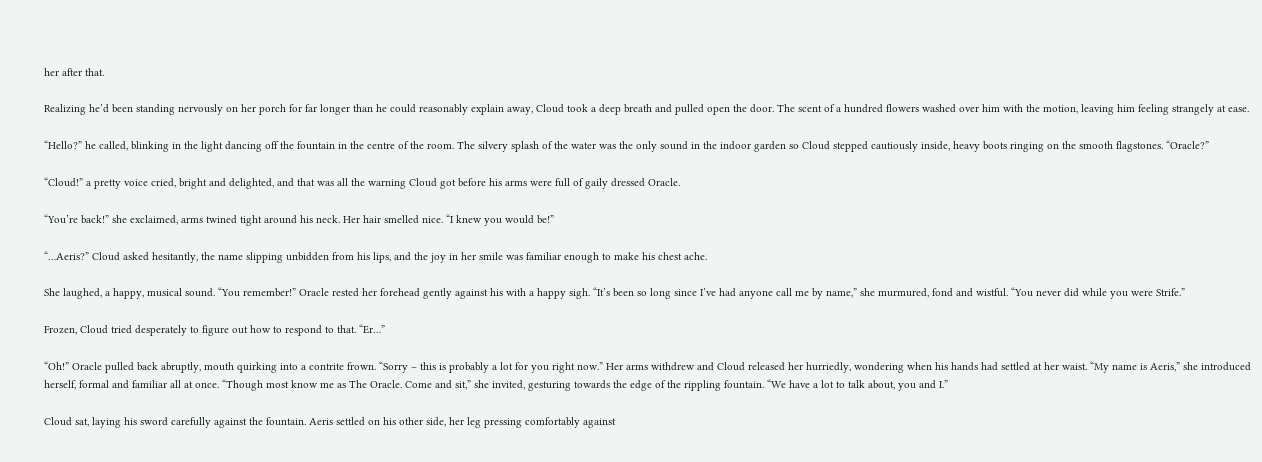her after that.

Realizing he’d been standing nervously on her porch for far longer than he could reasonably explain away, Cloud took a deep breath and pulled open the door. The scent of a hundred flowers washed over him with the motion, leaving him feeling strangely at ease.

“Hello?” he called, blinking in the light dancing off the fountain in the centre of the room. The silvery splash of the water was the only sound in the indoor garden so Cloud stepped cautiously inside, heavy boots ringing on the smooth flagstones. “Oracle?”

“Cloud!” a pretty voice cried, bright and delighted, and that was all the warning Cloud got before his arms were full of gaily dressed Oracle.

“You’re back!” she exclaimed, arms twined tight around his neck. Her hair smelled nice. “I knew you would be!”

“…Aeris?” Cloud asked hesitantly, the name slipping unbidden from his lips, and the joy in her smile was familiar enough to make his chest ache.

She laughed, a happy, musical sound. “You remember!” Oracle rested her forehead gently against his with a happy sigh. “It’s been so long since I’ve had anyone call me by name,” she murmured, fond and wistful. “You never did while you were Strife.”

Frozen, Cloud tried desperately to figure out how to respond to that. “Er…”

“Oh!” Oracle pulled back abruptly, mouth quirking into a contrite frown. “Sorry – this is probably a lot for you right now.” Her arms withdrew and Cloud released her hurriedly, wondering when his hands had settled at her waist. “My name is Aeris,” she introduced herself, formal and familiar all at once. “Though most know me as The Oracle. Come and sit,” she invited, gesturing towards the edge of the rippling fountain. “We have a lot to talk about, you and I.”

Cloud sat, laying his sword carefully against the fountain. Aeris settled on his other side, her leg pressing comfortably against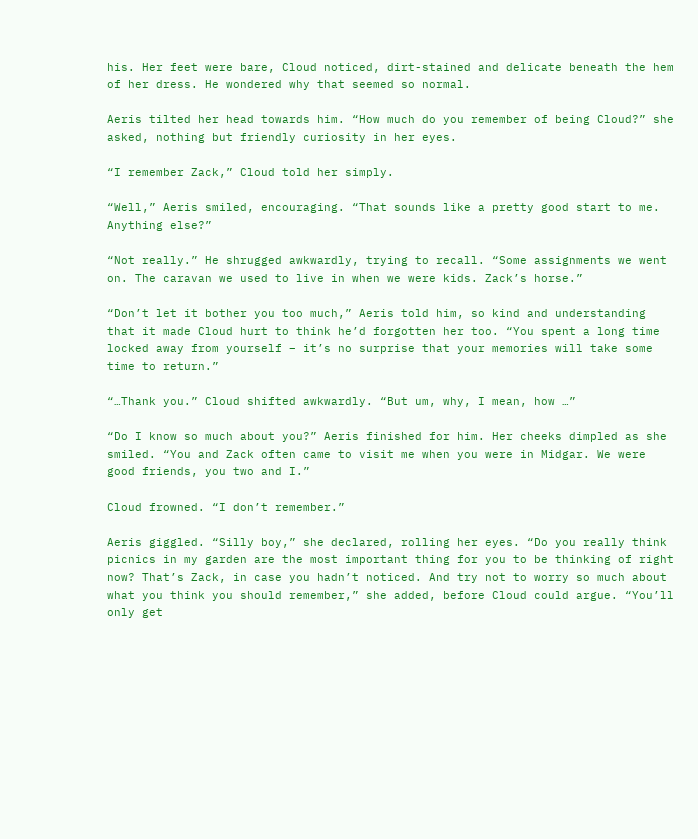his. Her feet were bare, Cloud noticed, dirt-stained and delicate beneath the hem of her dress. He wondered why that seemed so normal.

Aeris tilted her head towards him. “How much do you remember of being Cloud?” she asked, nothing but friendly curiosity in her eyes.

“I remember Zack,” Cloud told her simply.

“Well,” Aeris smiled, encouraging. “That sounds like a pretty good start to me. Anything else?”

“Not really.” He shrugged awkwardly, trying to recall. “Some assignments we went on. The caravan we used to live in when we were kids. Zack’s horse.”

“Don’t let it bother you too much,” Aeris told him, so kind and understanding that it made Cloud hurt to think he’d forgotten her too. “You spent a long time locked away from yourself – it’s no surprise that your memories will take some time to return.”

“…Thank you.” Cloud shifted awkwardly. “But um, why, I mean, how …”

“Do I know so much about you?” Aeris finished for him. Her cheeks dimpled as she smiled. “You and Zack often came to visit me when you were in Midgar. We were good friends, you two and I.”

Cloud frowned. “I don’t remember.”

Aeris giggled. “Silly boy,” she declared, rolling her eyes. “Do you really think picnics in my garden are the most important thing for you to be thinking of right now? That’s Zack, in case you hadn’t noticed. And try not to worry so much about what you think you should remember,” she added, before Cloud could argue. “You’ll only get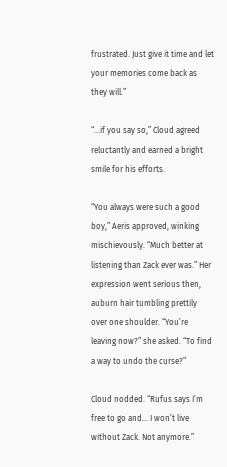frustrated. Just give it time and let your memories come back as they will.”

“…if you say so,” Cloud agreed reluctantly and earned a bright smile for his efforts.

“You always were such a good boy,” Aeris approved, winking mischievously. “Much better at listening than Zack ever was.” Her expression went serious then, auburn hair tumbling prettily over one shoulder. “You’re leaving now?” she asked. “To find a way to undo the curse?”

Cloud nodded. “Rufus says I’m free to go and… I won’t live without Zack. Not anymore.”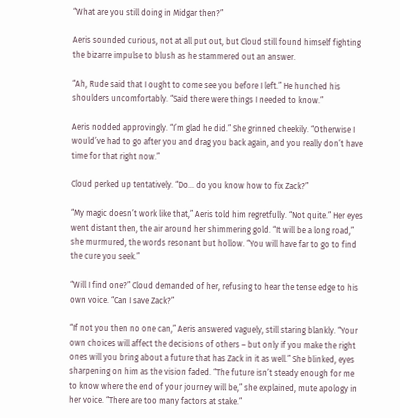“What are you still doing in Midgar then?”

Aeris sounded curious, not at all put out, but Cloud still found himself fighting the bizarre impulse to blush as he stammered out an answer.

“Ah, Rude said that I ought to come see you before I left.” He hunched his shoulders uncomfortably. “Said there were things I needed to know.”

Aeris nodded approvingly. “I’m glad he did.” She grinned cheekily. “Otherwise I would’ve had to go after you and drag you back again, and you really don’t have time for that right now.”

Cloud perked up tentatively. “Do… do you know how to fix Zack?”

“My magic doesn’t work like that,” Aeris told him regretfully. “Not quite.” Her eyes went distant then, the air around her shimmering gold. “It will be a long road,” she murmured, the words resonant but hollow. “You will have far to go to find the cure you seek.”

“Will I find one?” Cloud demanded of her, refusing to hear the tense edge to his own voice. “Can I save Zack?”

“If not you then no one can,” Aeris answered vaguely, still staring blankly. “Your own choices will affect the decisions of others – but only if you make the right ones will you bring about a future that has Zack in it as well.” She blinked, eyes sharpening on him as the vision faded. “The future isn’t steady enough for me to know where the end of your journey will be,” she explained, mute apology in her voice. “There are too many factors at stake.”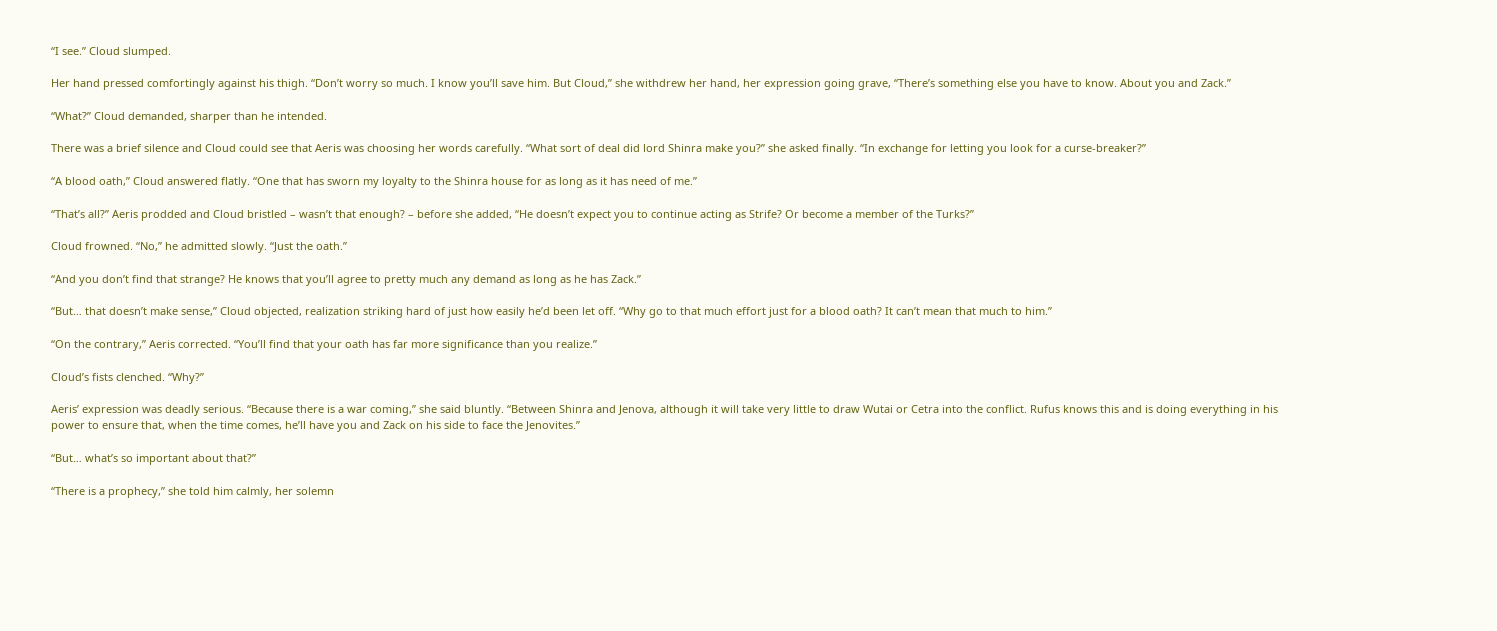“I see.” Cloud slumped.

Her hand pressed comfortingly against his thigh. “Don’t worry so much. I know you’ll save him. But Cloud,” she withdrew her hand, her expression going grave, “There’s something else you have to know. About you and Zack.”

“What?” Cloud demanded, sharper than he intended.

There was a brief silence and Cloud could see that Aeris was choosing her words carefully. “What sort of deal did lord Shinra make you?” she asked finally. “In exchange for letting you look for a curse-breaker?”

“A blood oath,” Cloud answered flatly. “One that has sworn my loyalty to the Shinra house for as long as it has need of me.”

“That’s all?” Aeris prodded and Cloud bristled – wasn’t that enough? – before she added, “He doesn’t expect you to continue acting as Strife? Or become a member of the Turks?”

Cloud frowned. “No,” he admitted slowly. “Just the oath.”

“And you don’t find that strange? He knows that you’ll agree to pretty much any demand as long as he has Zack.”

“But… that doesn’t make sense,” Cloud objected, realization striking hard of just how easily he’d been let off. “Why go to that much effort just for a blood oath? It can’t mean that much to him.”

“On the contrary,” Aeris corrected. “You’ll find that your oath has far more significance than you realize.”

Cloud’s fists clenched. “Why?”

Aeris’ expression was deadly serious. “Because there is a war coming,” she said bluntly. “Between Shinra and Jenova, although it will take very little to draw Wutai or Cetra into the conflict. Rufus knows this and is doing everything in his power to ensure that, when the time comes, he’ll have you and Zack on his side to face the Jenovites.”

“But… what’s so important about that?”

“There is a prophecy,” she told him calmly, her solemn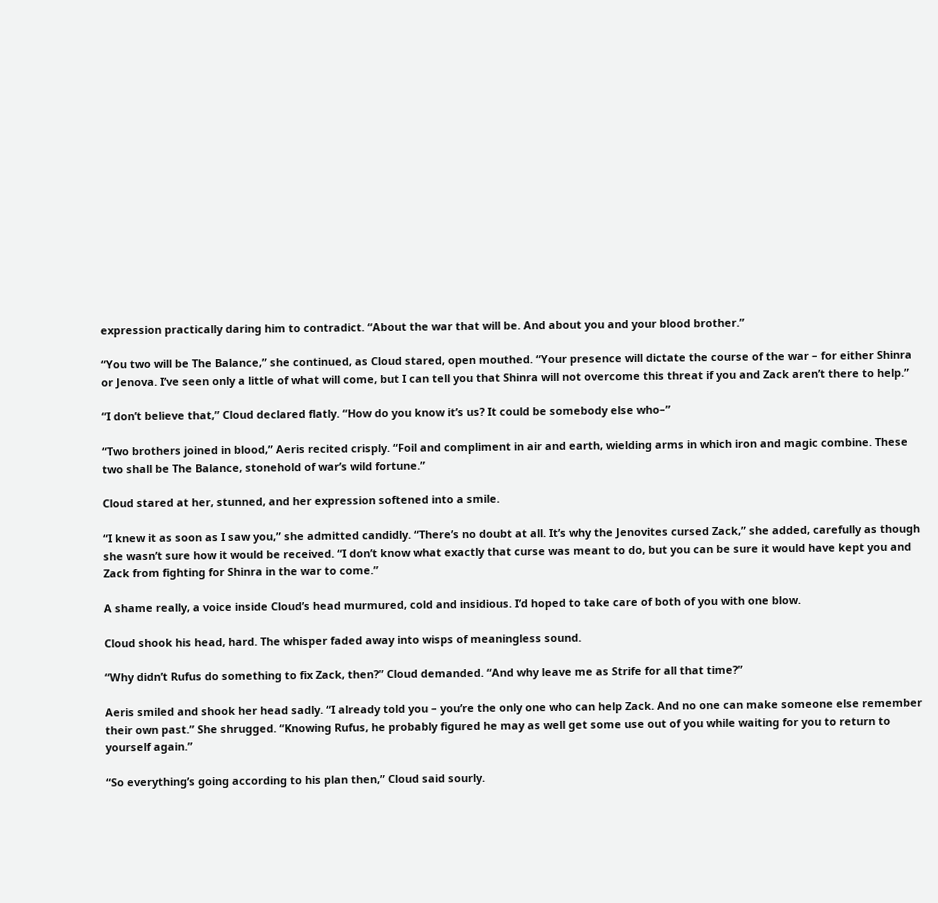expression practically daring him to contradict. “About the war that will be. And about you and your blood brother.”

“You two will be The Balance,” she continued, as Cloud stared, open mouthed. “Your presence will dictate the course of the war – for either Shinra or Jenova. I’ve seen only a little of what will come, but I can tell you that Shinra will not overcome this threat if you and Zack aren’t there to help.”

“I don’t believe that,” Cloud declared flatly. “How do you know it’s us? It could be somebody else who–”

“Two brothers joined in blood,” Aeris recited crisply. “Foil and compliment in air and earth, wielding arms in which iron and magic combine. These two shall be The Balance, stonehold of war’s wild fortune.”

Cloud stared at her, stunned, and her expression softened into a smile.

“I knew it as soon as I saw you,” she admitted candidly. “There’s no doubt at all. It’s why the Jenovites cursed Zack,” she added, carefully as though she wasn’t sure how it would be received. “I don’t know what exactly that curse was meant to do, but you can be sure it would have kept you and Zack from fighting for Shinra in the war to come.”

A shame really, a voice inside Cloud’s head murmured, cold and insidious. I’d hoped to take care of both of you with one blow.

Cloud shook his head, hard. The whisper faded away into wisps of meaningless sound.

“Why didn’t Rufus do something to fix Zack, then?” Cloud demanded. “And why leave me as Strife for all that time?”

Aeris smiled and shook her head sadly. “I already told you – you’re the only one who can help Zack. And no one can make someone else remember their own past.” She shrugged. “Knowing Rufus, he probably figured he may as well get some use out of you while waiting for you to return to yourself again.”

“So everything’s going according to his plan then,” Cloud said sourly.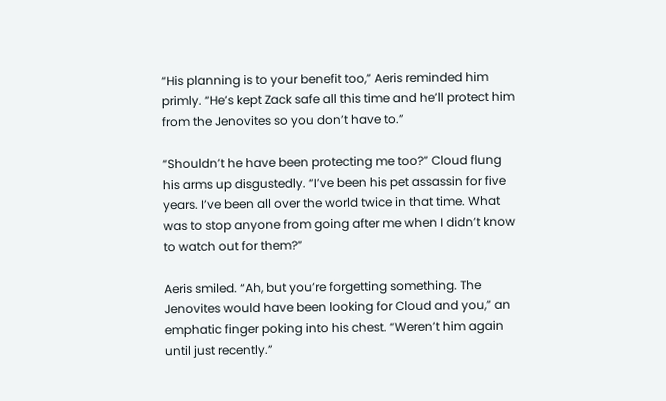“His planning is to your benefit too,” Aeris reminded him primly. “He’s kept Zack safe all this time and he’ll protect him from the Jenovites so you don’t have to.”

“Shouldn’t he have been protecting me too?” Cloud flung his arms up disgustedly. “I’ve been his pet assassin for five years. I’ve been all over the world twice in that time. What was to stop anyone from going after me when I didn’t know to watch out for them?”

Aeris smiled. “Ah, but you’re forgetting something. The Jenovites would have been looking for Cloud and you,” an emphatic finger poking into his chest. “Weren’t him again until just recently.”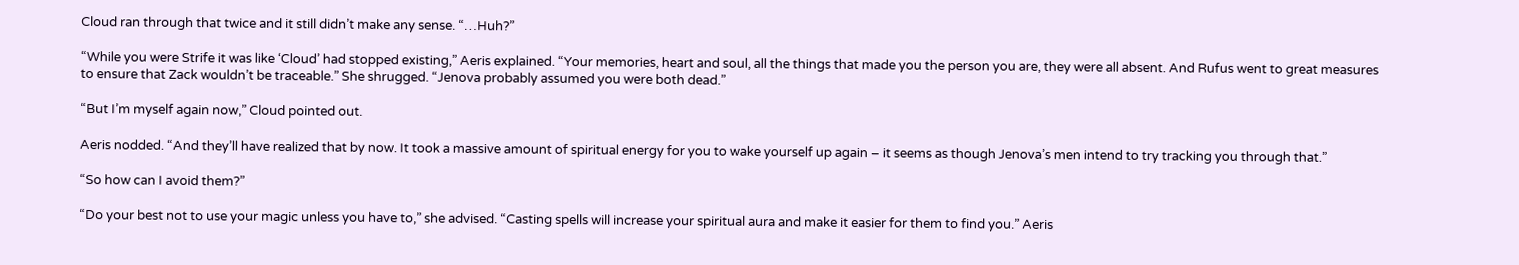Cloud ran through that twice and it still didn’t make any sense. “…Huh?”

“While you were Strife it was like ‘Cloud’ had stopped existing,” Aeris explained. “Your memories, heart and soul, all the things that made you the person you are, they were all absent. And Rufus went to great measures to ensure that Zack wouldn’t be traceable.” She shrugged. “Jenova probably assumed you were both dead.”

“But I’m myself again now,” Cloud pointed out.

Aeris nodded. “And they’ll have realized that by now. It took a massive amount of spiritual energy for you to wake yourself up again – it seems as though Jenova’s men intend to try tracking you through that.”

“So how can I avoid them?”

“Do your best not to use your magic unless you have to,” she advised. “Casting spells will increase your spiritual aura and make it easier for them to find you.” Aeris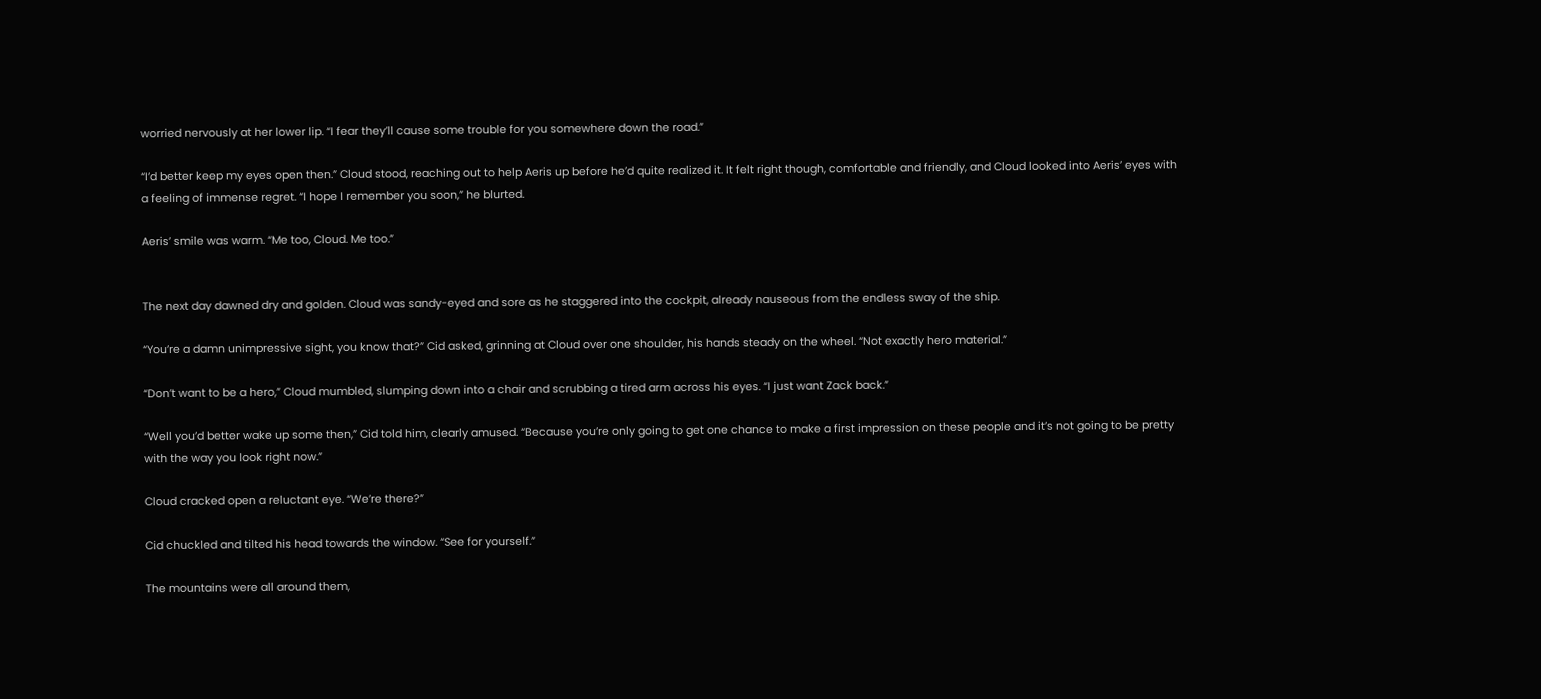worried nervously at her lower lip. “I fear they’ll cause some trouble for you somewhere down the road.”

“I’d better keep my eyes open then.” Cloud stood, reaching out to help Aeris up before he’d quite realized it. It felt right though, comfortable and friendly, and Cloud looked into Aeris’ eyes with a feeling of immense regret. “I hope I remember you soon,” he blurted.

Aeris’ smile was warm. “Me too, Cloud. Me too.”


The next day dawned dry and golden. Cloud was sandy-eyed and sore as he staggered into the cockpit, already nauseous from the endless sway of the ship.

“You’re a damn unimpressive sight, you know that?” Cid asked, grinning at Cloud over one shoulder, his hands steady on the wheel. “Not exactly hero material.”

“Don’t want to be a hero,” Cloud mumbled, slumping down into a chair and scrubbing a tired arm across his eyes. “I just want Zack back.”

“Well you’d better wake up some then,” Cid told him, clearly amused. “Because you’re only going to get one chance to make a first impression on these people and it’s not going to be pretty with the way you look right now.”

Cloud cracked open a reluctant eye. “We’re there?”

Cid chuckled and tilted his head towards the window. “See for yourself.”

The mountains were all around them,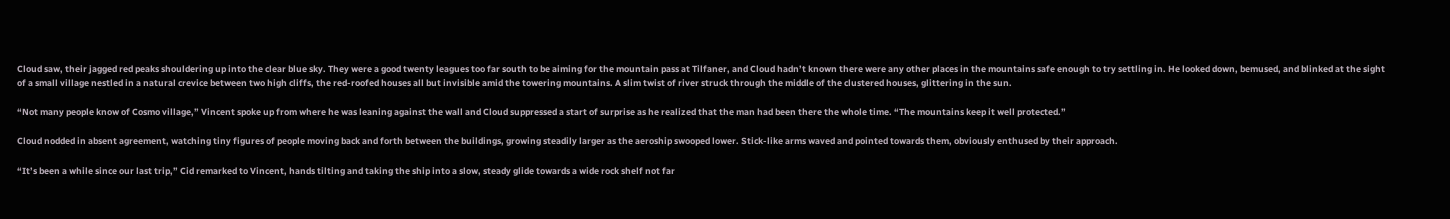Cloud saw, their jagged red peaks shouldering up into the clear blue sky. They were a good twenty leagues too far south to be aiming for the mountain pass at Tilfaner, and Cloud hadn’t known there were any other places in the mountains safe enough to try settling in. He looked down, bemused, and blinked at the sight of a small village nestled in a natural crevice between two high cliffs, the red-roofed houses all but invisible amid the towering mountains. A slim twist of river struck through the middle of the clustered houses, glittering in the sun.

“Not many people know of Cosmo village,” Vincent spoke up from where he was leaning against the wall and Cloud suppressed a start of surprise as he realized that the man had been there the whole time. “The mountains keep it well protected.”

Cloud nodded in absent agreement, watching tiny figures of people moving back and forth between the buildings, growing steadily larger as the aeroship swooped lower. Stick-like arms waved and pointed towards them, obviously enthused by their approach.

“It’s been a while since our last trip,” Cid remarked to Vincent, hands tilting and taking the ship into a slow, steady glide towards a wide rock shelf not far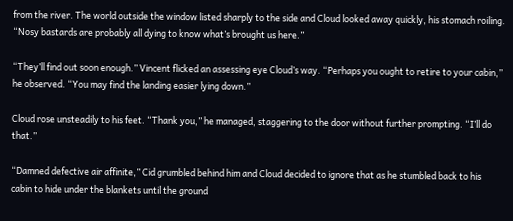from the river. The world outside the window listed sharply to the side and Cloud looked away quickly, his stomach roiling. “Nosy bastards are probably all dying to know what’s brought us here.”

“They’ll find out soon enough.” Vincent flicked an assessing eye Cloud’s way. “Perhaps you ought to retire to your cabin,” he observed. “You may find the landing easier lying down.”

Cloud rose unsteadily to his feet. “Thank you,” he managed, staggering to the door without further prompting. “I’ll do that.”

“Damned defective air affinite,” Cid grumbled behind him and Cloud decided to ignore that as he stumbled back to his cabin to hide under the blankets until the ground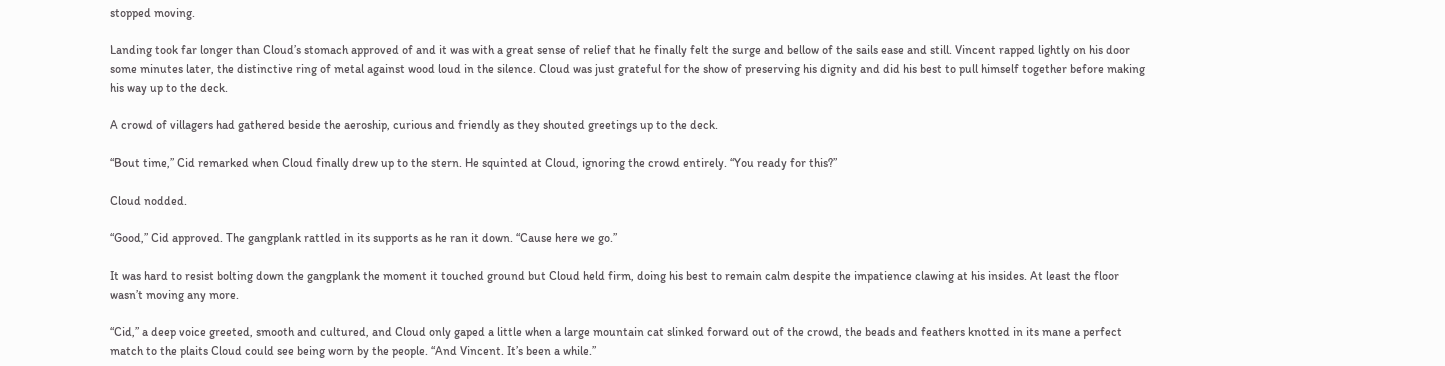stopped moving.

Landing took far longer than Cloud’s stomach approved of and it was with a great sense of relief that he finally felt the surge and bellow of the sails ease and still. Vincent rapped lightly on his door some minutes later, the distinctive ring of metal against wood loud in the silence. Cloud was just grateful for the show of preserving his dignity and did his best to pull himself together before making his way up to the deck.

A crowd of villagers had gathered beside the aeroship, curious and friendly as they shouted greetings up to the deck.

“Bout time,” Cid remarked when Cloud finally drew up to the stern. He squinted at Cloud, ignoring the crowd entirely. “You ready for this?”

Cloud nodded.

“Good,” Cid approved. The gangplank rattled in its supports as he ran it down. “Cause here we go.”

It was hard to resist bolting down the gangplank the moment it touched ground but Cloud held firm, doing his best to remain calm despite the impatience clawing at his insides. At least the floor wasn’t moving any more.

“Cid,” a deep voice greeted, smooth and cultured, and Cloud only gaped a little when a large mountain cat slinked forward out of the crowd, the beads and feathers knotted in its mane a perfect match to the plaits Cloud could see being worn by the people. “And Vincent. It’s been a while.”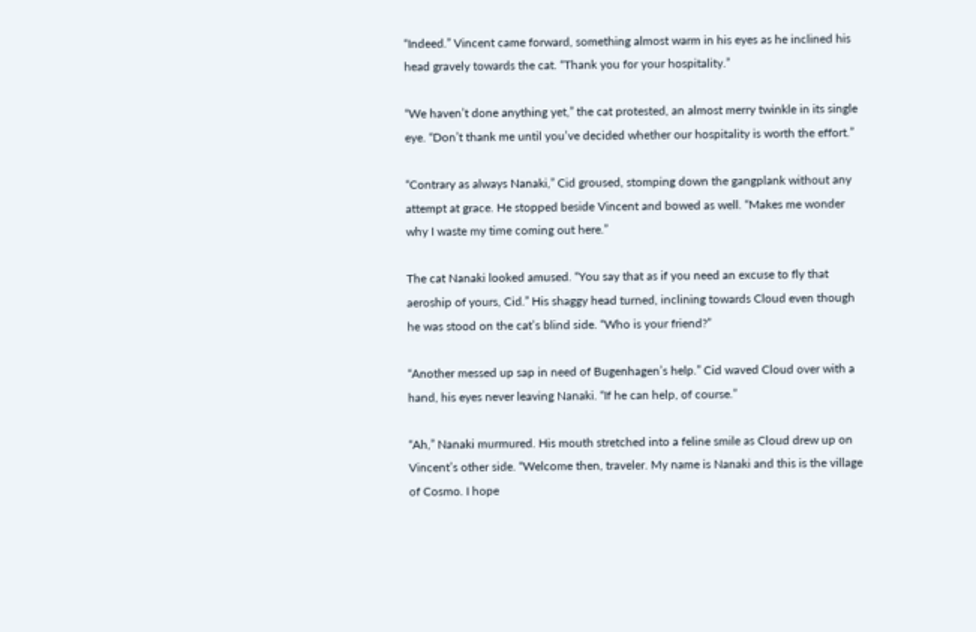“Indeed.” Vincent came forward, something almost warm in his eyes as he inclined his head gravely towards the cat. “Thank you for your hospitality.”

“We haven’t done anything yet,” the cat protested, an almost merry twinkle in its single eye. “Don’t thank me until you’ve decided whether our hospitality is worth the effort.”

“Contrary as always Nanaki,” Cid groused, stomping down the gangplank without any attempt at grace. He stopped beside Vincent and bowed as well. “Makes me wonder why I waste my time coming out here.”

The cat Nanaki looked amused. “You say that as if you need an excuse to fly that aeroship of yours, Cid.” His shaggy head turned, inclining towards Cloud even though he was stood on the cat’s blind side. “Who is your friend?”

“Another messed up sap in need of Bugenhagen’s help.” Cid waved Cloud over with a hand, his eyes never leaving Nanaki. “If he can help, of course.”

“Ah,” Nanaki murmured. His mouth stretched into a feline smile as Cloud drew up on Vincent’s other side. “Welcome then, traveler. My name is Nanaki and this is the village of Cosmo. I hope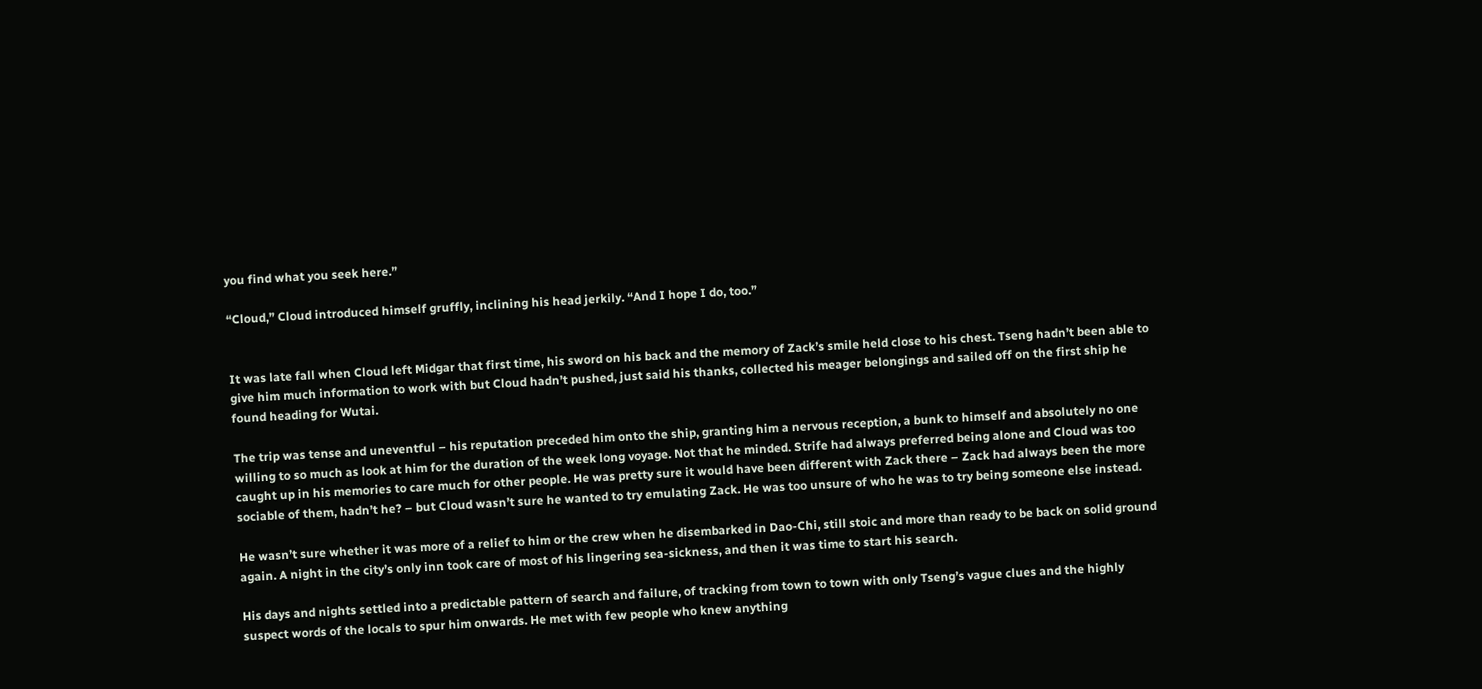you find what you seek here.”

“Cloud,” Cloud introduced himself gruffly, inclining his head jerkily. “And I hope I do, too.”


It was late fall when Cloud left Midgar that first time, his sword on his back and the memory of Zack’s smile held close to his chest. Tseng hadn’t been able to give him much information to work with but Cloud hadn’t pushed, just said his thanks, collected his meager belongings and sailed off on the first ship he found heading for Wutai.

The trip was tense and uneventful – his reputation preceded him onto the ship, granting him a nervous reception, a bunk to himself and absolutely no one willing to so much as look at him for the duration of the week long voyage. Not that he minded. Strife had always preferred being alone and Cloud was too caught up in his memories to care much for other people. He was pretty sure it would have been different with Zack there – Zack had always been the more sociable of them, hadn’t he? – but Cloud wasn’t sure he wanted to try emulating Zack. He was too unsure of who he was to try being someone else instead.

He wasn’t sure whether it was more of a relief to him or the crew when he disembarked in Dao-Chi, still stoic and more than ready to be back on solid ground again. A night in the city’s only inn took care of most of his lingering sea-sickness, and then it was time to start his search.

His days and nights settled into a predictable pattern of search and failure, of tracking from town to town with only Tseng’s vague clues and the highly suspect words of the locals to spur him onwards. He met with few people who knew anything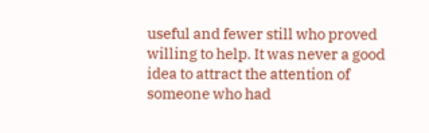useful and fewer still who proved willing to help. It was never a good idea to attract the attention of someone who had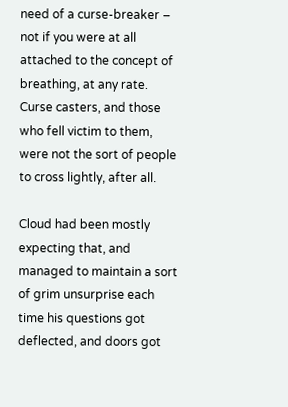need of a curse-breaker – not if you were at all attached to the concept of breathing, at any rate. Curse casters, and those who fell victim to them, were not the sort of people to cross lightly, after all.

Cloud had been mostly expecting that, and managed to maintain a sort of grim unsurprise each time his questions got deflected, and doors got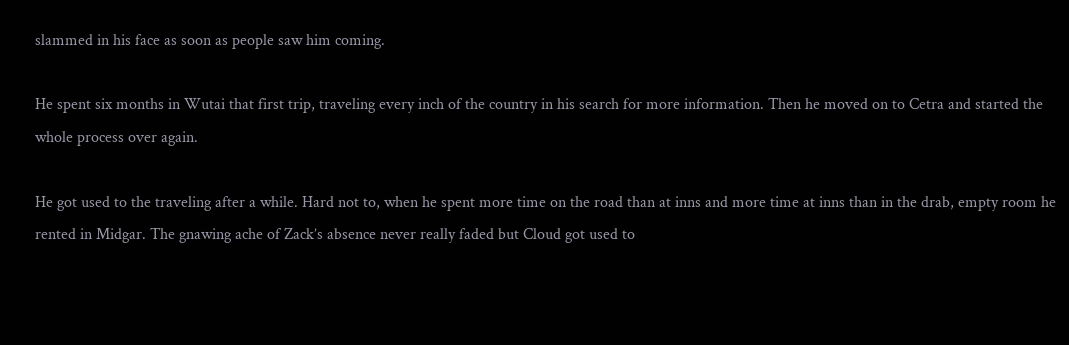slammed in his face as soon as people saw him coming.

He spent six months in Wutai that first trip, traveling every inch of the country in his search for more information. Then he moved on to Cetra and started the whole process over again.

He got used to the traveling after a while. Hard not to, when he spent more time on the road than at inns and more time at inns than in the drab, empty room he rented in Midgar. The gnawing ache of Zack’s absence never really faded but Cloud got used to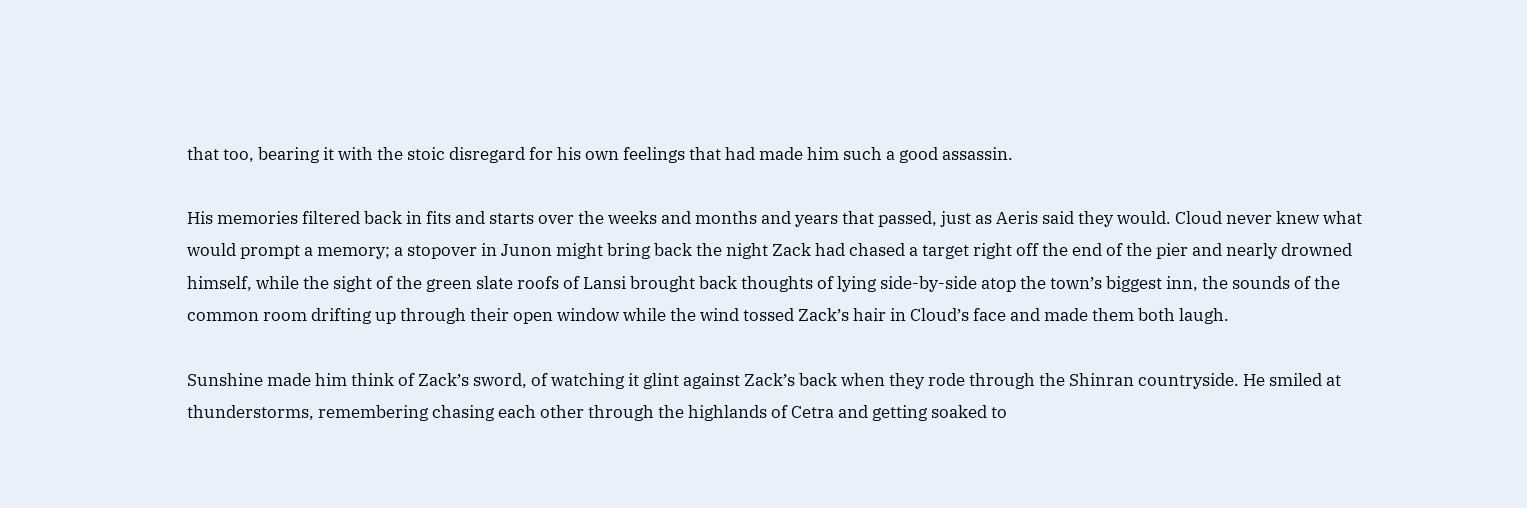that too, bearing it with the stoic disregard for his own feelings that had made him such a good assassin.

His memories filtered back in fits and starts over the weeks and months and years that passed, just as Aeris said they would. Cloud never knew what would prompt a memory; a stopover in Junon might bring back the night Zack had chased a target right off the end of the pier and nearly drowned himself, while the sight of the green slate roofs of Lansi brought back thoughts of lying side-by-side atop the town’s biggest inn, the sounds of the common room drifting up through their open window while the wind tossed Zack’s hair in Cloud’s face and made them both laugh.

Sunshine made him think of Zack’s sword, of watching it glint against Zack’s back when they rode through the Shinran countryside. He smiled at thunderstorms, remembering chasing each other through the highlands of Cetra and getting soaked to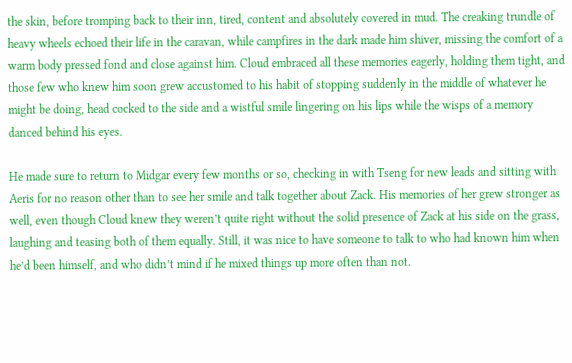the skin, before tromping back to their inn, tired, content and absolutely covered in mud. The creaking trundle of heavy wheels echoed their life in the caravan, while campfires in the dark made him shiver, missing the comfort of a warm body pressed fond and close against him. Cloud embraced all these memories eagerly, holding them tight, and those few who knew him soon grew accustomed to his habit of stopping suddenly in the middle of whatever he might be doing, head cocked to the side and a wistful smile lingering on his lips while the wisps of a memory danced behind his eyes.

He made sure to return to Midgar every few months or so, checking in with Tseng for new leads and sitting with Aeris for no reason other than to see her smile and talk together about Zack. His memories of her grew stronger as well, even though Cloud knew they weren’t quite right without the solid presence of Zack at his side on the grass, laughing and teasing both of them equally. Still, it was nice to have someone to talk to who had known him when he’d been himself, and who didn’t mind if he mixed things up more often than not.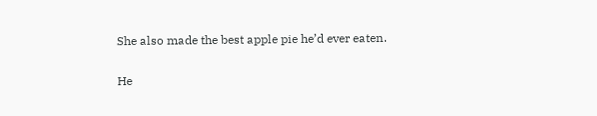She also made the best apple pie he’d ever eaten.

He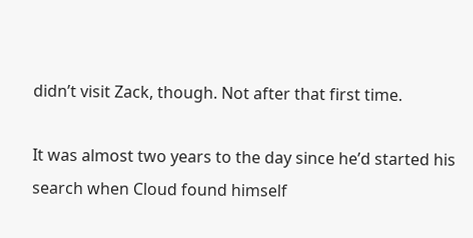didn’t visit Zack, though. Not after that first time.

It was almost two years to the day since he’d started his search when Cloud found himself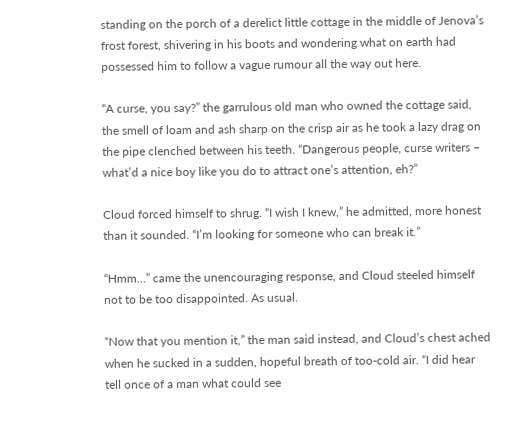standing on the porch of a derelict little cottage in the middle of Jenova’s frost forest, shivering in his boots and wondering what on earth had possessed him to follow a vague rumour all the way out here.

“A curse, you say?” the garrulous old man who owned the cottage said, the smell of loam and ash sharp on the crisp air as he took a lazy drag on the pipe clenched between his teeth. “Dangerous people, curse writers – what’d a nice boy like you do to attract one’s attention, eh?”

Cloud forced himself to shrug. “I wish I knew,” he admitted, more honest than it sounded. “I’m looking for someone who can break it.”

“Hmm…” came the unencouraging response, and Cloud steeled himself not to be too disappointed. As usual.

“Now that you mention it,” the man said instead, and Cloud’s chest ached when he sucked in a sudden, hopeful breath of too-cold air. “I did hear tell once of a man what could see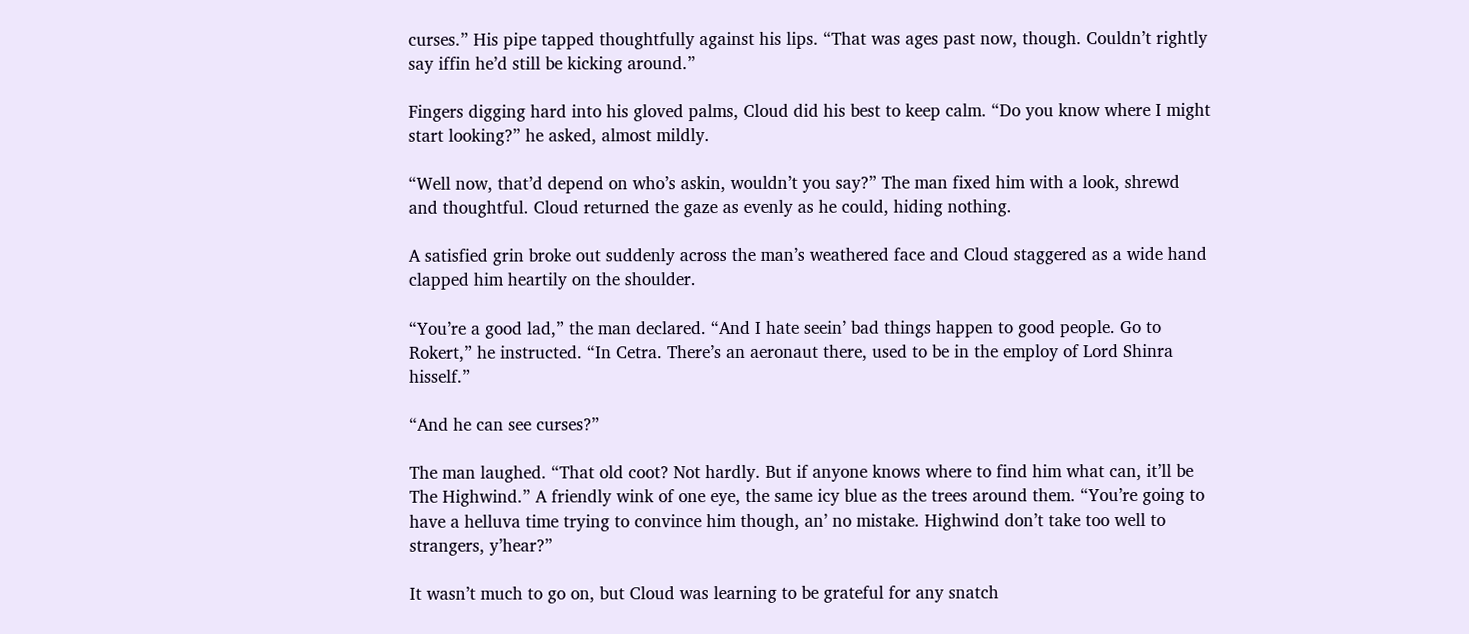curses.” His pipe tapped thoughtfully against his lips. “That was ages past now, though. Couldn’t rightly say iffin he’d still be kicking around.”

Fingers digging hard into his gloved palms, Cloud did his best to keep calm. “Do you know where I might start looking?” he asked, almost mildly.

“Well now, that’d depend on who’s askin, wouldn’t you say?” The man fixed him with a look, shrewd and thoughtful. Cloud returned the gaze as evenly as he could, hiding nothing.

A satisfied grin broke out suddenly across the man’s weathered face and Cloud staggered as a wide hand clapped him heartily on the shoulder.

“You’re a good lad,” the man declared. “And I hate seein’ bad things happen to good people. Go to Rokert,” he instructed. “In Cetra. There’s an aeronaut there, used to be in the employ of Lord Shinra hisself.”

“And he can see curses?”

The man laughed. “That old coot? Not hardly. But if anyone knows where to find him what can, it’ll be The Highwind.” A friendly wink of one eye, the same icy blue as the trees around them. “You’re going to have a helluva time trying to convince him though, an’ no mistake. Highwind don’t take too well to strangers, y’hear?”

It wasn’t much to go on, but Cloud was learning to be grateful for any snatch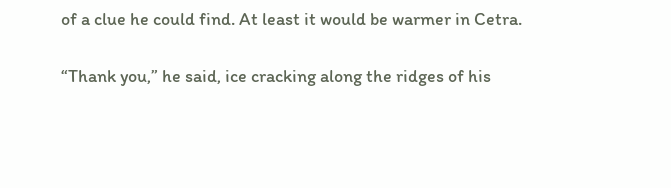of a clue he could find. At least it would be warmer in Cetra.

“Thank you,” he said, ice cracking along the ridges of his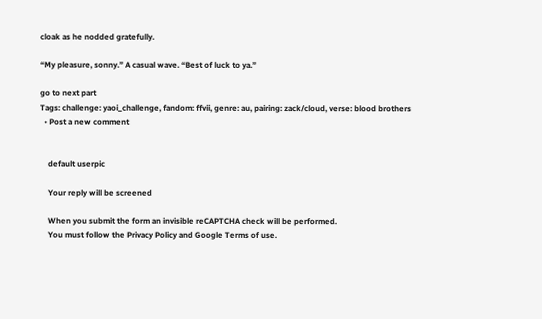cloak as he nodded gratefully.

“My pleasure, sonny.” A casual wave. “Best of luck to ya.”

go to next part
Tags: challenge: yaoi_challenge, fandom: ffvii, genre: au, pairing: zack/cloud, verse: blood brothers
  • Post a new comment


    default userpic

    Your reply will be screened

    When you submit the form an invisible reCAPTCHA check will be performed.
    You must follow the Privacy Policy and Google Terms of use.